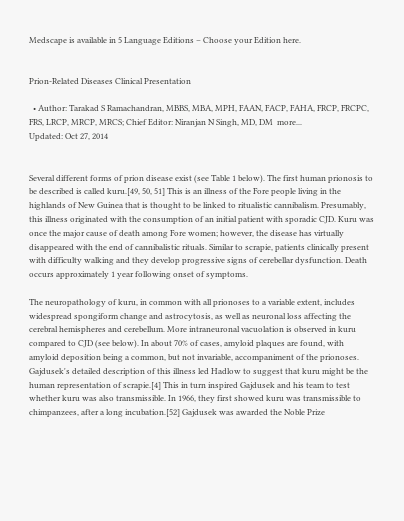Medscape is available in 5 Language Editions – Choose your Edition here.


Prion-Related Diseases Clinical Presentation

  • Author: Tarakad S Ramachandran, MBBS, MBA, MPH, FAAN, FACP, FAHA, FRCP, FRCPC, FRS, LRCP, MRCP, MRCS; Chief Editor: Niranjan N Singh, MD, DM  more...
Updated: Oct 27, 2014


Several different forms of prion disease exist (see Table 1 below). The first human prionosis to be described is called kuru.[49, 50, 51] This is an illness of the Fore people living in the highlands of New Guinea that is thought to be linked to ritualistic cannibalism. Presumably, this illness originated with the consumption of an initial patient with sporadic CJD. Kuru was once the major cause of death among Fore women; however, the disease has virtually disappeared with the end of cannibalistic rituals. Similar to scrapie, patients clinically present with difficulty walking and they develop progressive signs of cerebellar dysfunction. Death occurs approximately 1 year following onset of symptoms.

The neuropathology of kuru, in common with all prionoses to a variable extent, includes widespread spongiform change and astrocytosis, as well as neuronal loss affecting the cerebral hemispheres and cerebellum. More intraneuronal vacuolation is observed in kuru compared to CJD (see below). In about 70% of cases, amyloid plaques are found, with amyloid deposition being a common, but not invariable, accompaniment of the prionoses. Gajdusek's detailed description of this illness led Hadlow to suggest that kuru might be the human representation of scrapie.[4] This in turn inspired Gajdusek and his team to test whether kuru was also transmissible. In 1966, they first showed kuru was transmissible to chimpanzees, after a long incubation.[52] Gajdusek was awarded the Noble Prize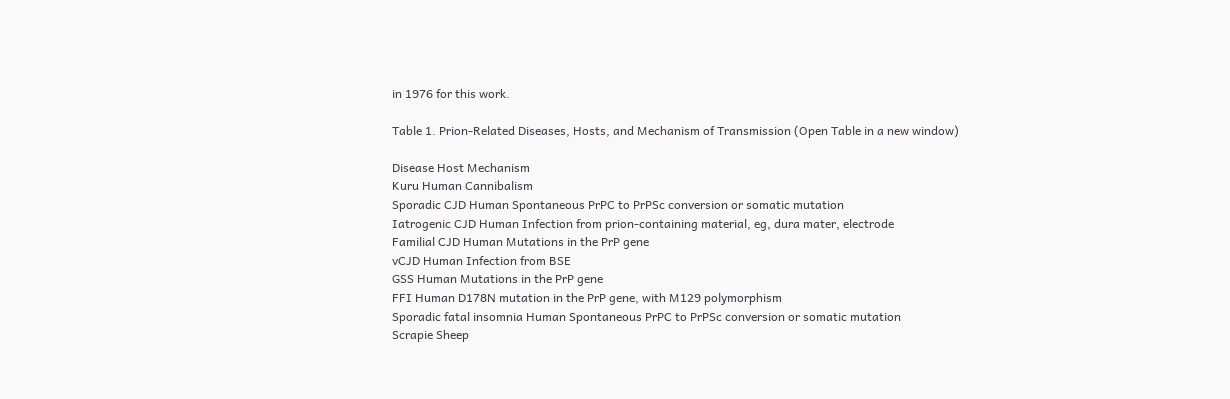in 1976 for this work.

Table 1. Prion-Related Diseases, Hosts, and Mechanism of Transmission (Open Table in a new window)

Disease Host Mechanism
Kuru Human Cannibalism
Sporadic CJD Human Spontaneous PrPC to PrPSc conversion or somatic mutation
Iatrogenic CJD Human Infection from prion-containing material, eg, dura mater, electrode
Familial CJD Human Mutations in the PrP gene
vCJD Human Infection from BSE
GSS Human Mutations in the PrP gene
FFI Human D178N mutation in the PrP gene, with M129 polymorphism
Sporadic fatal insomnia Human Spontaneous PrPC to PrPSc conversion or somatic mutation
Scrapie Sheep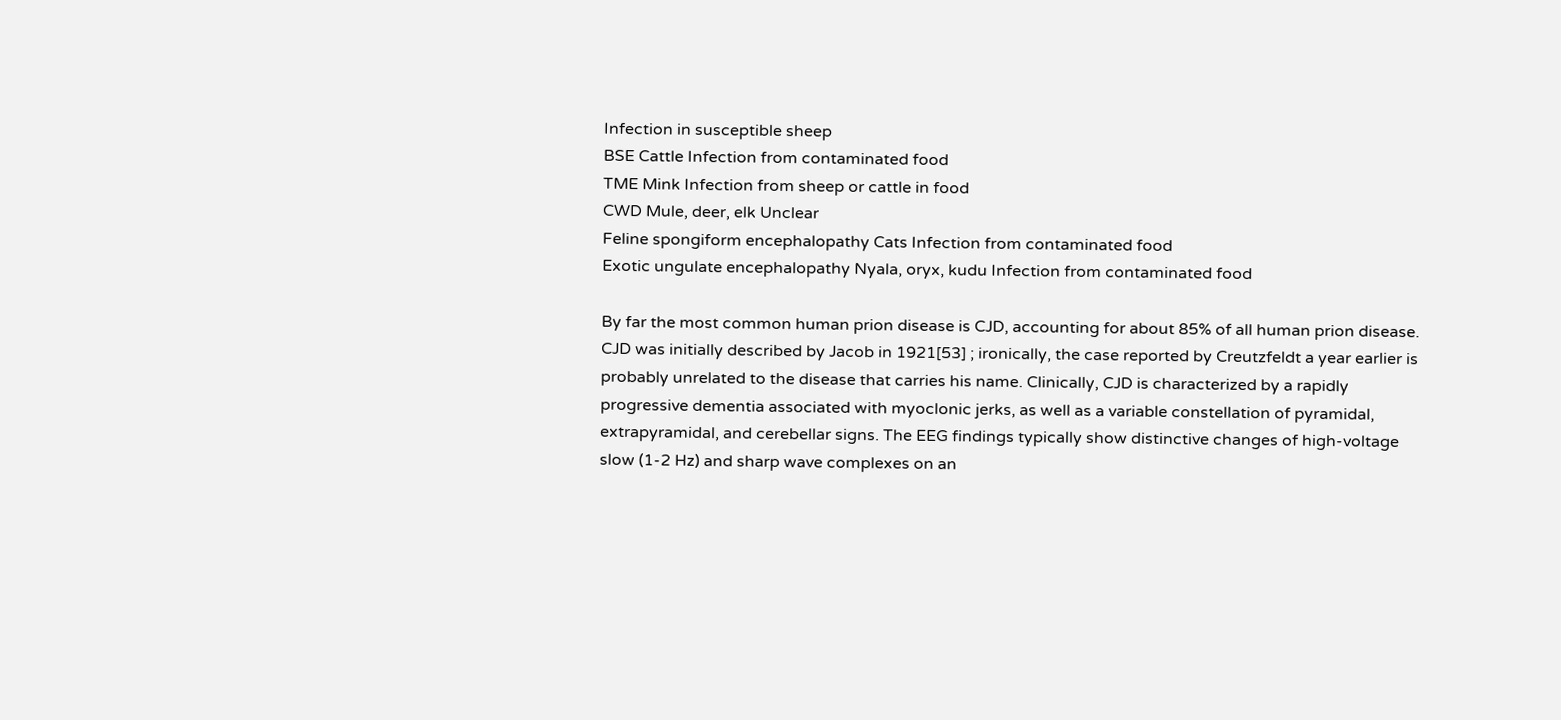Infection in susceptible sheep
BSE Cattle Infection from contaminated food
TME Mink Infection from sheep or cattle in food
CWD Mule, deer, elk Unclear
Feline spongiform encephalopathy Cats Infection from contaminated food
Exotic ungulate encephalopathy Nyala, oryx, kudu Infection from contaminated food

By far the most common human prion disease is CJD, accounting for about 85% of all human prion disease. CJD was initially described by Jacob in 1921[53] ; ironically, the case reported by Creutzfeldt a year earlier is probably unrelated to the disease that carries his name. Clinically, CJD is characterized by a rapidly progressive dementia associated with myoclonic jerks, as well as a variable constellation of pyramidal, extrapyramidal, and cerebellar signs. The EEG findings typically show distinctive changes of high-voltage slow (1-2 Hz) and sharp wave complexes on an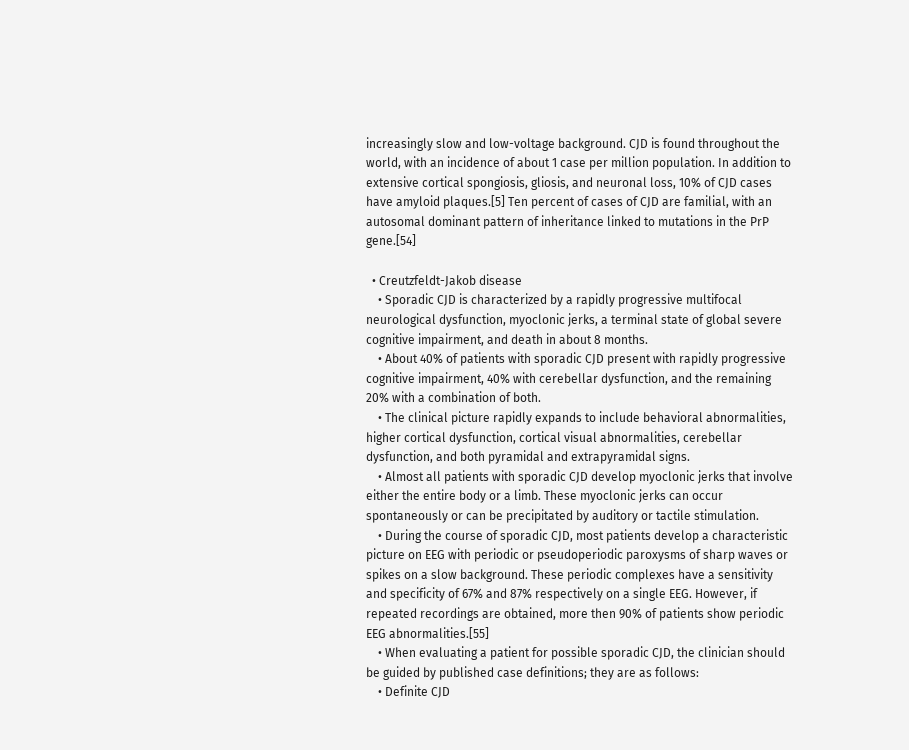increasingly slow and low-voltage background. CJD is found throughout the world, with an incidence of about 1 case per million population. In addition to extensive cortical spongiosis, gliosis, and neuronal loss, 10% of CJD cases have amyloid plaques.[5] Ten percent of cases of CJD are familial, with an autosomal dominant pattern of inheritance linked to mutations in the PrP gene.[54]

  • Creutzfeldt-Jakob disease
    • Sporadic CJD is characterized by a rapidly progressive multifocal neurological dysfunction, myoclonic jerks, a terminal state of global severe cognitive impairment, and death in about 8 months.
    • About 40% of patients with sporadic CJD present with rapidly progressive cognitive impairment, 40% with cerebellar dysfunction, and the remaining 20% with a combination of both.
    • The clinical picture rapidly expands to include behavioral abnormalities, higher cortical dysfunction, cortical visual abnormalities, cerebellar dysfunction, and both pyramidal and extrapyramidal signs.
    • Almost all patients with sporadic CJD develop myoclonic jerks that involve either the entire body or a limb. These myoclonic jerks can occur spontaneously or can be precipitated by auditory or tactile stimulation.
    • During the course of sporadic CJD, most patients develop a characteristic picture on EEG with periodic or pseudoperiodic paroxysms of sharp waves or spikes on a slow background. These periodic complexes have a sensitivity and specificity of 67% and 87% respectively on a single EEG. However, if repeated recordings are obtained, more then 90% of patients show periodic EEG abnormalities.[55]
    • When evaluating a patient for possible sporadic CJD, the clinician should be guided by published case definitions; they are as follows:
    • Definite CJD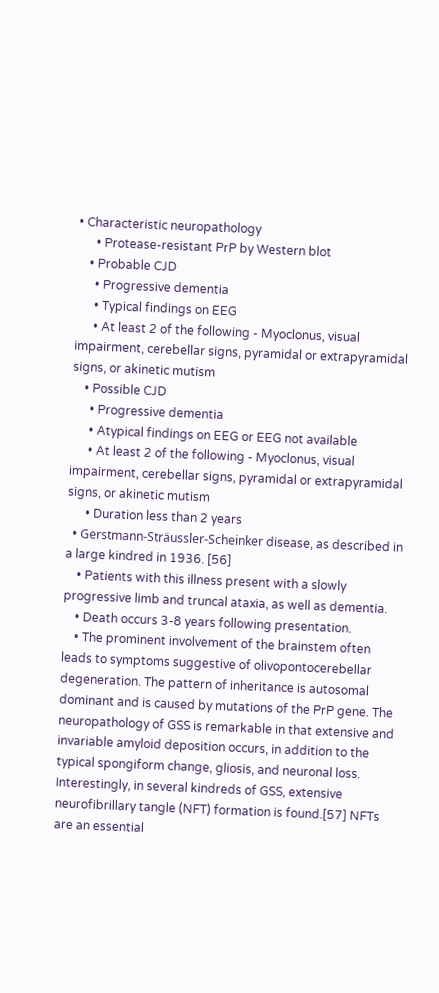• Characteristic neuropathology
      • Protease-resistant PrP by Western blot
    • Probable CJD
      • Progressive dementia
      • Typical findings on EEG
      • At least 2 of the following - Myoclonus, visual impairment, cerebellar signs, pyramidal or extrapyramidal signs, or akinetic mutism
    • Possible CJD
      • Progressive dementia
      • Atypical findings on EEG or EEG not available
      • At least 2 of the following - Myoclonus, visual impairment, cerebellar signs, pyramidal or extrapyramidal signs, or akinetic mutism
      • Duration less than 2 years
  • Gerstmann-Sträussler-Scheinker disease, as described in a large kindred in 1936. [56]
    • Patients with this illness present with a slowly progressive limb and truncal ataxia, as well as dementia.
    • Death occurs 3-8 years following presentation.
    • The prominent involvement of the brainstem often leads to symptoms suggestive of olivopontocerebellar degeneration. The pattern of inheritance is autosomal dominant and is caused by mutations of the PrP gene. The neuropathology of GSS is remarkable in that extensive and invariable amyloid deposition occurs, in addition to the typical spongiform change, gliosis, and neuronal loss. Interestingly, in several kindreds of GSS, extensive neurofibrillary tangle (NFT) formation is found.[57] NFTs are an essential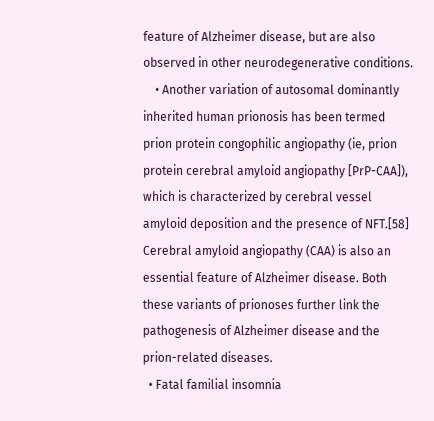feature of Alzheimer disease, but are also observed in other neurodegenerative conditions.
    • Another variation of autosomal dominantly inherited human prionosis has been termed prion protein congophilic angiopathy (ie, prion protein cerebral amyloid angiopathy [PrP-CAA]), which is characterized by cerebral vessel amyloid deposition and the presence of NFT.[58] Cerebral amyloid angiopathy (CAA) is also an essential feature of Alzheimer disease. Both these variants of prionoses further link the pathogenesis of Alzheimer disease and the prion-related diseases.
  • Fatal familial insomnia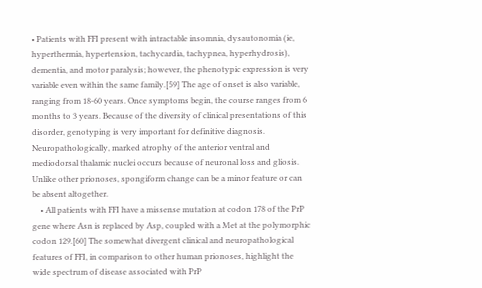• Patients with FFI present with intractable insomnia, dysautonomia (ie, hyperthermia, hypertension, tachycardia, tachypnea, hyperhydrosis), dementia, and motor paralysis; however, the phenotypic expression is very variable even within the same family.[59] The age of onset is also variable, ranging from 18-60 years. Once symptoms begin, the course ranges from 6 months to 3 years. Because of the diversity of clinical presentations of this disorder, genotyping is very important for definitive diagnosis. Neuropathologically, marked atrophy of the anterior ventral and mediodorsal thalamic nuclei occurs because of neuronal loss and gliosis. Unlike other prionoses, spongiform change can be a minor feature or can be absent altogether.
    • All patients with FFI have a missense mutation at codon 178 of the PrP gene where Asn is replaced by Asp, coupled with a Met at the polymorphic codon 129.[60] The somewhat divergent clinical and neuropathological features of FFI, in comparison to other human prionoses, highlight the wide spectrum of disease associated with PrP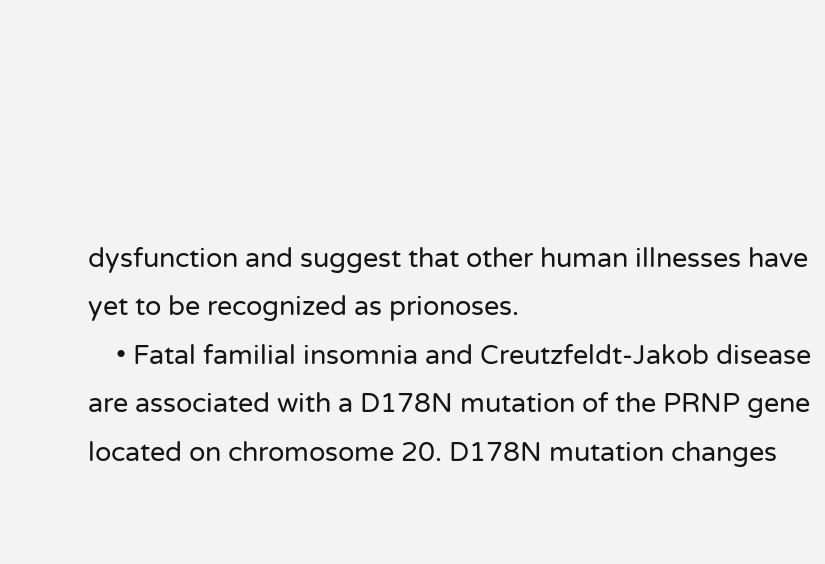dysfunction and suggest that other human illnesses have yet to be recognized as prionoses.
    • Fatal familial insomnia and Creutzfeldt-Jakob disease are associated with a D178N mutation of the PRNP gene located on chromosome 20. D178N mutation changes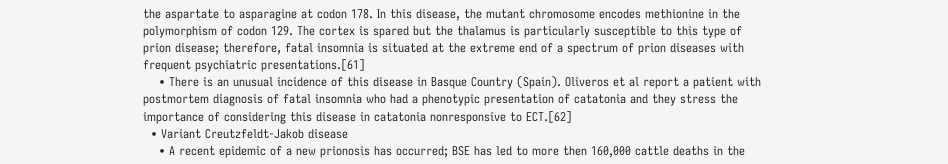the aspartate to asparagine at codon 178. In this disease, the mutant chromosome encodes methionine in the polymorphism of codon 129. The cortex is spared but the thalamus is particularly susceptible to this type of prion disease; therefore, fatal insomnia is situated at the extreme end of a spectrum of prion diseases with frequent psychiatric presentations.[61]
    • There is an unusual incidence of this disease in Basque Country (Spain). Oliveros et al report a patient with postmortem diagnosis of fatal insomnia who had a phenotypic presentation of catatonia and they stress the importance of considering this disease in catatonia nonresponsive to ECT.[62]
  • Variant Creutzfeldt-Jakob disease
    • A recent epidemic of a new prionosis has occurred; BSE has led to more then 160,000 cattle deaths in the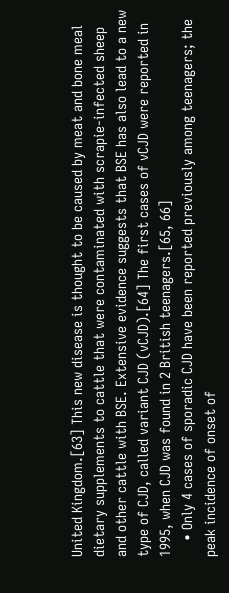United Kingdom.[63] This new disease is thought to be caused by meat and bone meal dietary supplements to cattle that were contaminated with scrapie-infected sheep and other cattle with BSE. Extensive evidence suggests that BSE has also lead to a new type of CJD, called variant CJD (vCJD).[64] The first cases of vCJD were reported in 1995, when CJD was found in 2 British teenagers.[65, 66]
    • Only 4 cases of sporadic CJD have been reported previously among teenagers; the peak incidence of onset of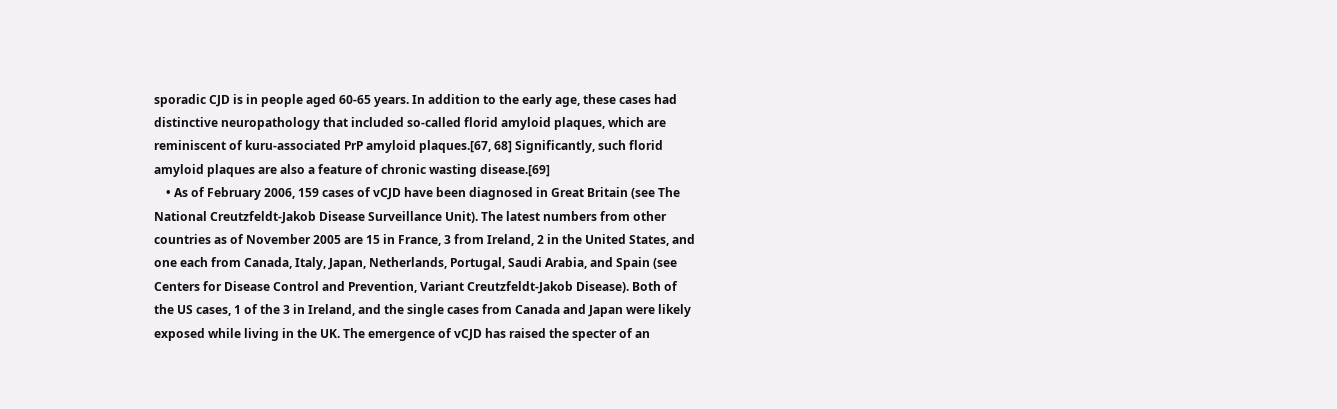sporadic CJD is in people aged 60-65 years. In addition to the early age, these cases had distinctive neuropathology that included so-called florid amyloid plaques, which are reminiscent of kuru-associated PrP amyloid plaques.[67, 68] Significantly, such florid amyloid plaques are also a feature of chronic wasting disease.[69]
    • As of February 2006, 159 cases of vCJD have been diagnosed in Great Britain (see The National Creutzfeldt-Jakob Disease Surveillance Unit). The latest numbers from other countries as of November 2005 are 15 in France, 3 from Ireland, 2 in the United States, and one each from Canada, Italy, Japan, Netherlands, Portugal, Saudi Arabia, and Spain (see Centers for Disease Control and Prevention, Variant Creutzfeldt-Jakob Disease). Both of the US cases, 1 of the 3 in Ireland, and the single cases from Canada and Japan were likely exposed while living in the UK. The emergence of vCJD has raised the specter of an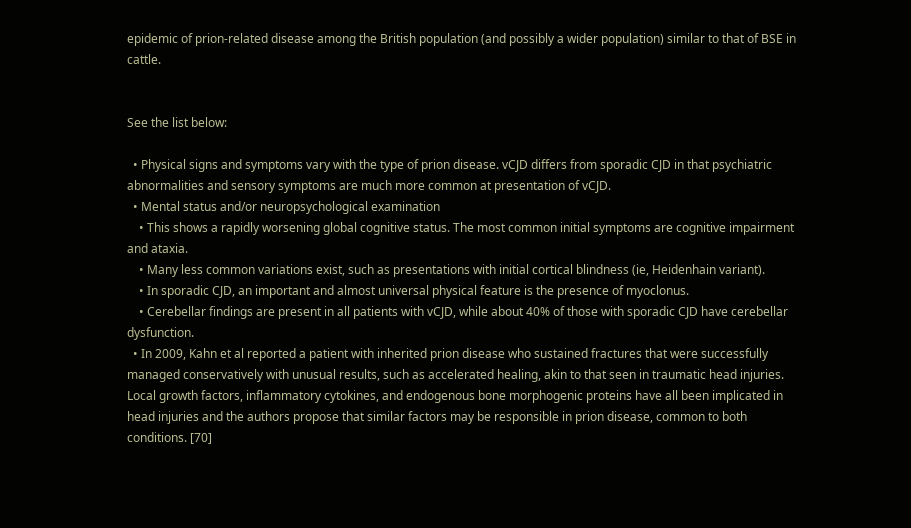epidemic of prion-related disease among the British population (and possibly a wider population) similar to that of BSE in cattle.


See the list below:

  • Physical signs and symptoms vary with the type of prion disease. vCJD differs from sporadic CJD in that psychiatric abnormalities and sensory symptoms are much more common at presentation of vCJD.
  • Mental status and/or neuropsychological examination
    • This shows a rapidly worsening global cognitive status. The most common initial symptoms are cognitive impairment and ataxia.
    • Many less common variations exist, such as presentations with initial cortical blindness (ie, Heidenhain variant).
    • In sporadic CJD, an important and almost universal physical feature is the presence of myoclonus.
    • Cerebellar findings are present in all patients with vCJD, while about 40% of those with sporadic CJD have cerebellar dysfunction.
  • In 2009, Kahn et al reported a patient with inherited prion disease who sustained fractures that were successfully managed conservatively with unusual results, such as accelerated healing, akin to that seen in traumatic head injuries. Local growth factors, inflammatory cytokines, and endogenous bone morphogenic proteins have all been implicated in head injuries and the authors propose that similar factors may be responsible in prion disease, common to both conditions. [70]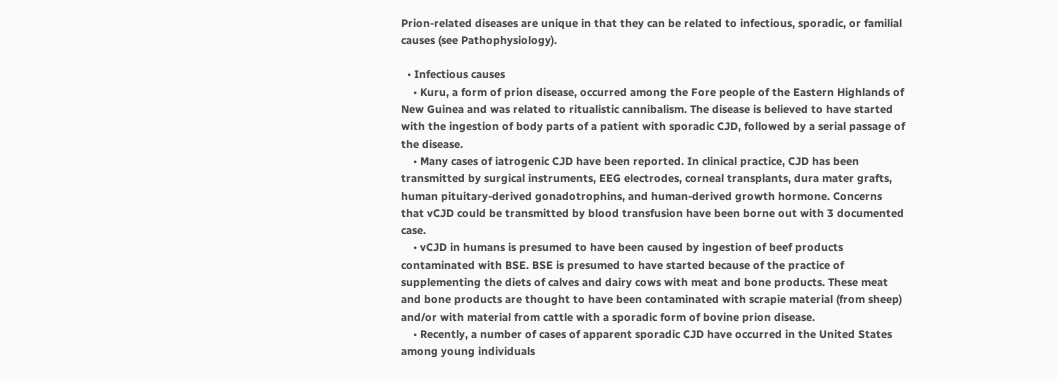Prion-related diseases are unique in that they can be related to infectious, sporadic, or familial causes (see Pathophysiology).

  • Infectious causes
    • Kuru, a form of prion disease, occurred among the Fore people of the Eastern Highlands of New Guinea and was related to ritualistic cannibalism. The disease is believed to have started with the ingestion of body parts of a patient with sporadic CJD, followed by a serial passage of the disease.
    • Many cases of iatrogenic CJD have been reported. In clinical practice, CJD has been transmitted by surgical instruments, EEG electrodes, corneal transplants, dura mater grafts, human pituitary-derived gonadotrophins, and human-derived growth hormone. Concerns that vCJD could be transmitted by blood transfusion have been borne out with 3 documented case.
    • vCJD in humans is presumed to have been caused by ingestion of beef products contaminated with BSE. BSE is presumed to have started because of the practice of supplementing the diets of calves and dairy cows with meat and bone products. These meat and bone products are thought to have been contaminated with scrapie material (from sheep) and/or with material from cattle with a sporadic form of bovine prion disease.
    • Recently, a number of cases of apparent sporadic CJD have occurred in the United States among young individuals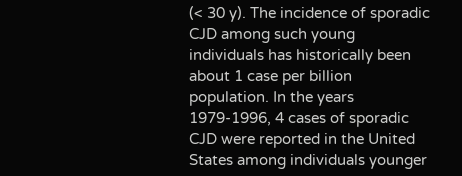(< 30 y). The incidence of sporadic CJD among such young individuals has historically been about 1 case per billion population. In the years 1979-1996, 4 cases of sporadic CJD were reported in the United States among individuals younger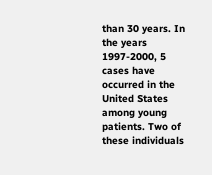than 30 years. In the years 1997-2000, 5 cases have occurred in the United States among young patients. Two of these individuals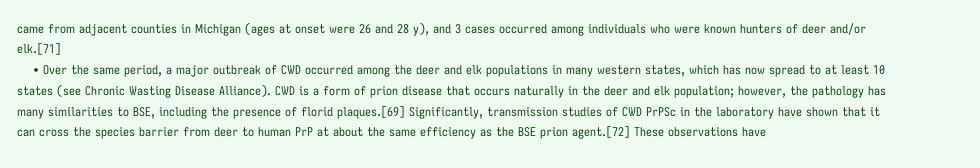came from adjacent counties in Michigan (ages at onset were 26 and 28 y), and 3 cases occurred among individuals who were known hunters of deer and/or elk.[71]
    • Over the same period, a major outbreak of CWD occurred among the deer and elk populations in many western states, which has now spread to at least 10 states (see Chronic Wasting Disease Alliance). CWD is a form of prion disease that occurs naturally in the deer and elk population; however, the pathology has many similarities to BSE, including the presence of florid plaques.[69] Significantly, transmission studies of CWD PrPSc in the laboratory have shown that it can cross the species barrier from deer to human PrP at about the same efficiency as the BSE prion agent.[72] These observations have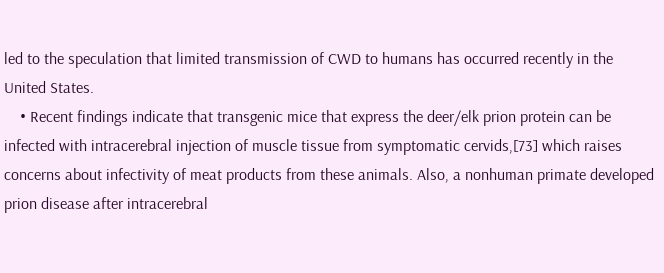led to the speculation that limited transmission of CWD to humans has occurred recently in the United States.
    • Recent findings indicate that transgenic mice that express the deer/elk prion protein can be infected with intracerebral injection of muscle tissue from symptomatic cervids,[73] which raises concerns about infectivity of meat products from these animals. Also, a nonhuman primate developed prion disease after intracerebral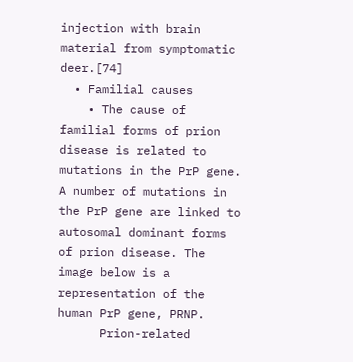injection with brain material from symptomatic deer.[74]
  • Familial causes
    • The cause of familial forms of prion disease is related to mutations in the PrP gene. A number of mutations in the PrP gene are linked to autosomal dominant forms of prion disease. The image below is a representation of the human PrP gene, PRNP.
      Prion-related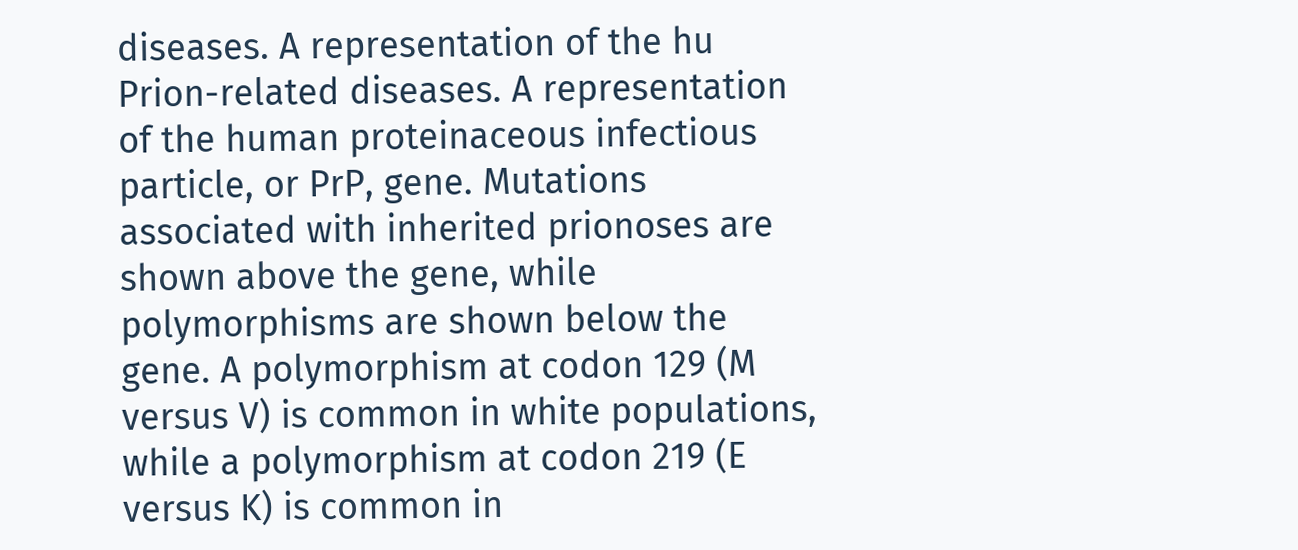diseases. A representation of the hu Prion-related diseases. A representation of the human proteinaceous infectious particle, or PrP, gene. Mutations associated with inherited prionoses are shown above the gene, while polymorphisms are shown below the gene. A polymorphism at codon 129 (M versus V) is common in white populations, while a polymorphism at codon 219 (E versus K) is common in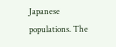Japanese populations. The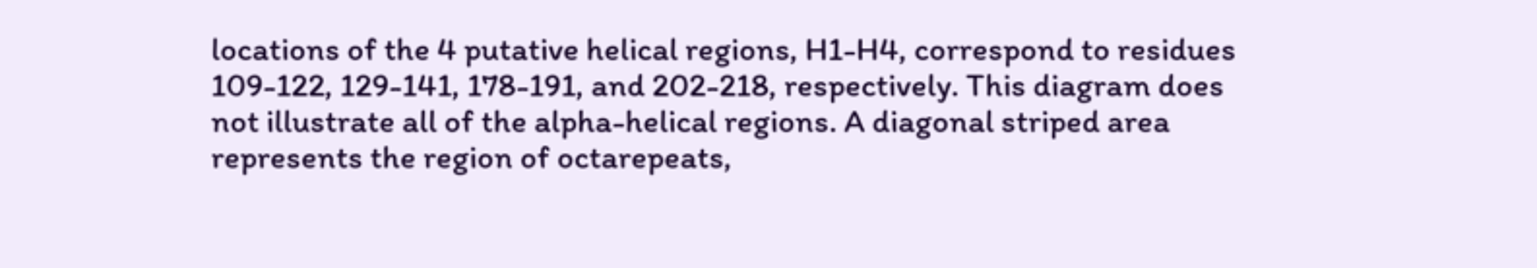locations of the 4 putative helical regions, H1-H4, correspond to residues 109-122, 129-141, 178-191, and 202-218, respectively. This diagram does not illustrate all of the alpha-helical regions. A diagonal striped area represents the region of octarepeats,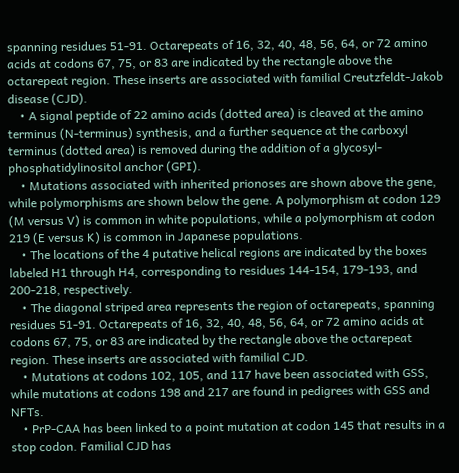spanning residues 51-91. Octarepeats of 16, 32, 40, 48, 56, 64, or 72 amino acids at codons 67, 75, or 83 are indicated by the rectangle above the octarepeat region. These inserts are associated with familial Creutzfeldt-Jakob disease (CJD).
    • A signal peptide of 22 amino acids (dotted area) is cleaved at the amino terminus (N-terminus) synthesis, and a further sequence at the carboxyl terminus (dotted area) is removed during the addition of a glycosyl-phosphatidylinositol anchor (GPI).
    • Mutations associated with inherited prionoses are shown above the gene, while polymorphisms are shown below the gene. A polymorphism at codon 129 (M versus V) is common in white populations, while a polymorphism at codon 219 (E versus K) is common in Japanese populations.
    • The locations of the 4 putative helical regions are indicated by the boxes labeled H1 through H4, corresponding to residues 144-154, 179-193, and 200-218, respectively.
    • The diagonal striped area represents the region of octarepeats, spanning residues 51-91. Octarepeats of 16, 32, 40, 48, 56, 64, or 72 amino acids at codons 67, 75, or 83 are indicated by the rectangle above the octarepeat region. These inserts are associated with familial CJD.
    • Mutations at codons 102, 105, and 117 have been associated with GSS, while mutations at codons 198 and 217 are found in pedigrees with GSS and NFTs.
    • PrP-CAA has been linked to a point mutation at codon 145 that results in a stop codon. Familial CJD has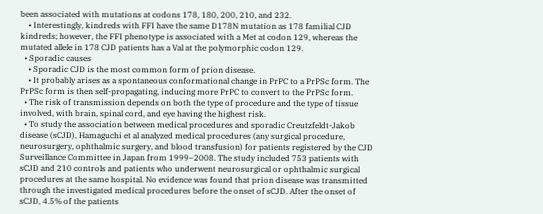been associated with mutations at codons 178, 180, 200, 210, and 232.
    • Interestingly, kindreds with FFI have the same D178N mutation as 178 familial CJD kindreds; however, the FFI phenotype is associated with a Met at codon 129, whereas the mutated allele in 178 CJD patients has a Val at the polymorphic codon 129.
  • Sporadic causes
    • Sporadic CJD is the most common form of prion disease.
    • It probably arises as a spontaneous conformational change in PrPC to a PrPSc form. The PrPSc form is then self-propagating, inducing more PrPC to convert to the PrPSc form.
  • The risk of transmission depends on both the type of procedure and the type of tissue involved, with brain, spinal cord, and eye having the highest risk.
  • To study the association between medical procedures and sporadic Creutzfeldt-Jakob disease (sCJD), Hamaguchi et al analyzed medical procedures (any surgical procedure, neurosurgery, ophthalmic surgery, and blood transfusion) for patients registered by the CJD Surveillance Committee in Japan from 1999–2008. The study included 753 patients with sCJD and 210 controls and patients who underwent neurosurgical or ophthalmic surgical procedures at the same hospital. No evidence was found that prion disease was transmitted through the investigated medical procedures before the onset of sCJD. After the onset of sCJD, 4.5% of the patients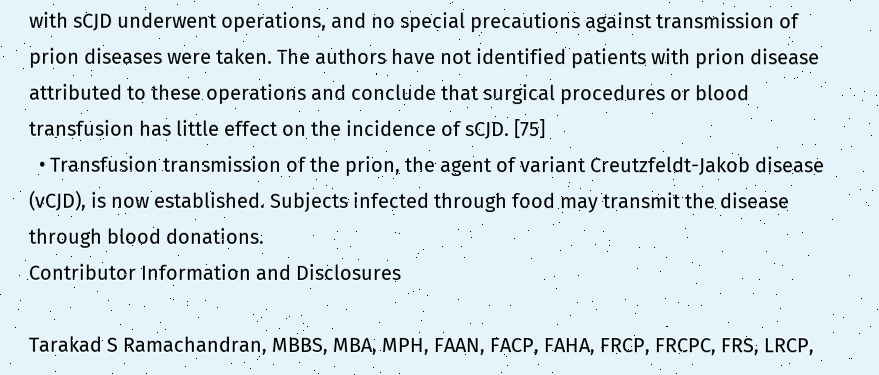with sCJD underwent operations, and no special precautions against transmission of prion diseases were taken. The authors have not identified patients with prion disease attributed to these operations and conclude that surgical procedures or blood transfusion has little effect on the incidence of sCJD. [75]
  • Transfusion transmission of the prion, the agent of variant Creutzfeldt-Jakob disease (vCJD), is now established. Subjects infected through food may transmit the disease through blood donations.
Contributor Information and Disclosures

Tarakad S Ramachandran, MBBS, MBA, MPH, FAAN, FACP, FAHA, FRCP, FRCPC, FRS, LRCP,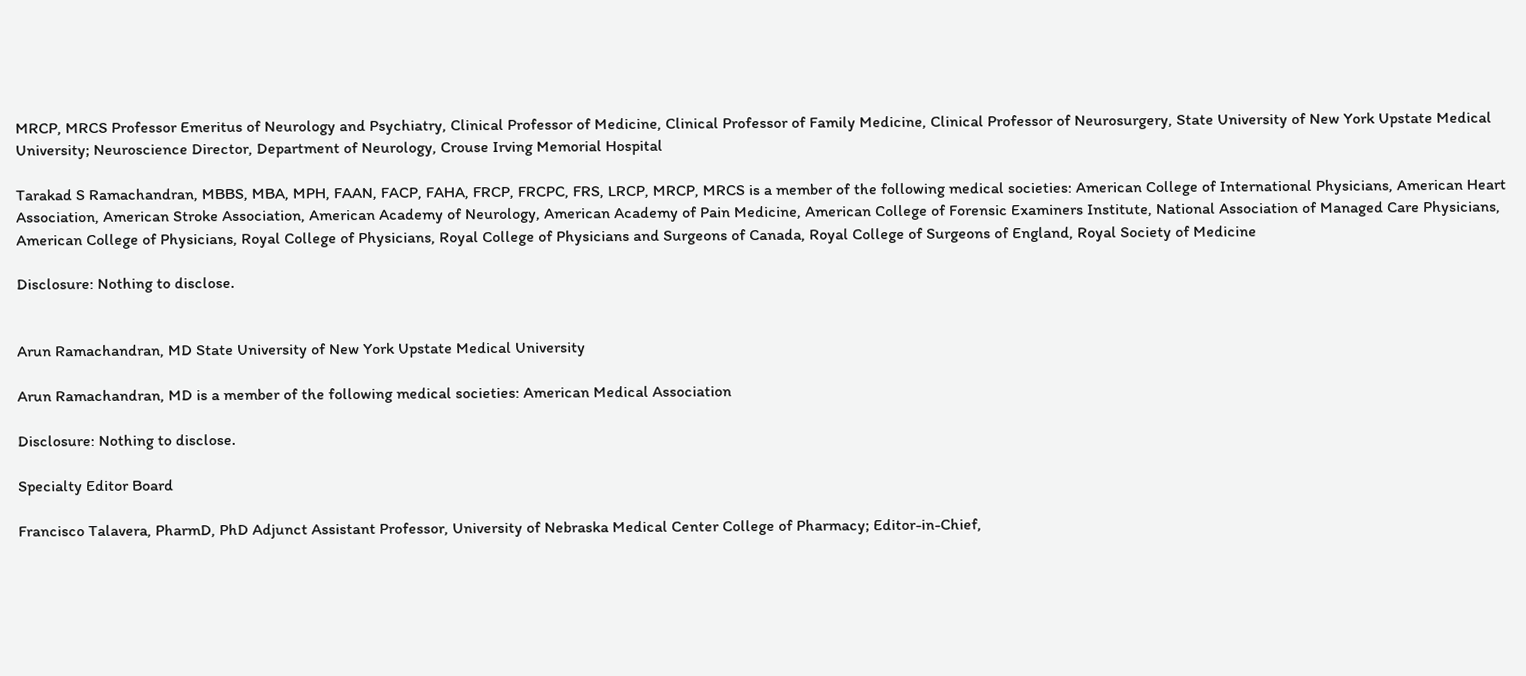MRCP, MRCS Professor Emeritus of Neurology and Psychiatry, Clinical Professor of Medicine, Clinical Professor of Family Medicine, Clinical Professor of Neurosurgery, State University of New York Upstate Medical University; Neuroscience Director, Department of Neurology, Crouse Irving Memorial Hospital

Tarakad S Ramachandran, MBBS, MBA, MPH, FAAN, FACP, FAHA, FRCP, FRCPC, FRS, LRCP, MRCP, MRCS is a member of the following medical societies: American College of International Physicians, American Heart Association, American Stroke Association, American Academy of Neurology, American Academy of Pain Medicine, American College of Forensic Examiners Institute, National Association of Managed Care Physicians, American College of Physicians, Royal College of Physicians, Royal College of Physicians and Surgeons of Canada, Royal College of Surgeons of England, Royal Society of Medicine

Disclosure: Nothing to disclose.


Arun Ramachandran, MD State University of New York Upstate Medical University

Arun Ramachandran, MD is a member of the following medical societies: American Medical Association

Disclosure: Nothing to disclose.

Specialty Editor Board

Francisco Talavera, PharmD, PhD Adjunct Assistant Professor, University of Nebraska Medical Center College of Pharmacy; Editor-in-Chief,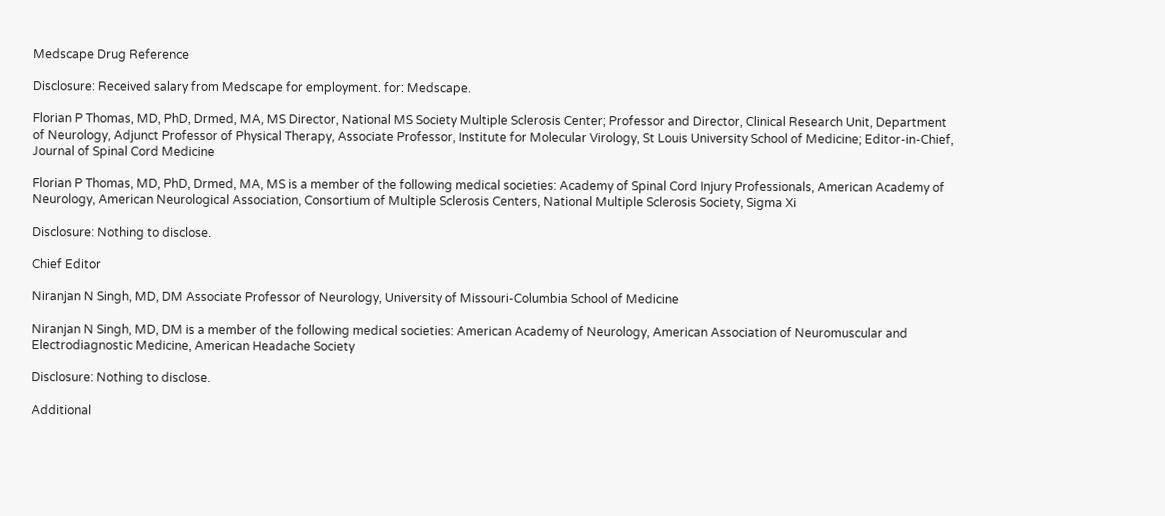Medscape Drug Reference

Disclosure: Received salary from Medscape for employment. for: Medscape.

Florian P Thomas, MD, PhD, Drmed, MA, MS Director, National MS Society Multiple Sclerosis Center; Professor and Director, Clinical Research Unit, Department of Neurology, Adjunct Professor of Physical Therapy, Associate Professor, Institute for Molecular Virology, St Louis University School of Medicine; Editor-in-Chief, Journal of Spinal Cord Medicine

Florian P Thomas, MD, PhD, Drmed, MA, MS is a member of the following medical societies: Academy of Spinal Cord Injury Professionals, American Academy of Neurology, American Neurological Association, Consortium of Multiple Sclerosis Centers, National Multiple Sclerosis Society, Sigma Xi

Disclosure: Nothing to disclose.

Chief Editor

Niranjan N Singh, MD, DM Associate Professor of Neurology, University of Missouri-Columbia School of Medicine

Niranjan N Singh, MD, DM is a member of the following medical societies: American Academy of Neurology, American Association of Neuromuscular and Electrodiagnostic Medicine, American Headache Society

Disclosure: Nothing to disclose.

Additional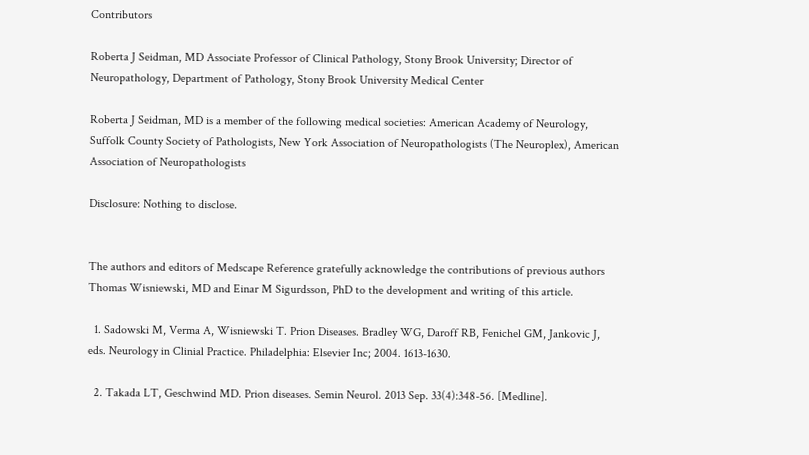Contributors

Roberta J Seidman, MD Associate Professor of Clinical Pathology, Stony Brook University; Director of Neuropathology, Department of Pathology, Stony Brook University Medical Center

Roberta J Seidman, MD is a member of the following medical societies: American Academy of Neurology, Suffolk County Society of Pathologists, New York Association of Neuropathologists (The Neuroplex), American Association of Neuropathologists

Disclosure: Nothing to disclose.


The authors and editors of Medscape Reference gratefully acknowledge the contributions of previous authors Thomas Wisniewski, MD and Einar M Sigurdsson, PhD to the development and writing of this article.

  1. Sadowski M, Verma A, Wisniewski T. Prion Diseases. Bradley WG, Daroff RB, Fenichel GM, Jankovic J, eds. Neurology in Clinial Practice. Philadelphia: Elsevier Inc; 2004. 1613-1630.

  2. Takada LT, Geschwind MD. Prion diseases. Semin Neurol. 2013 Sep. 33(4):348-56. [Medline].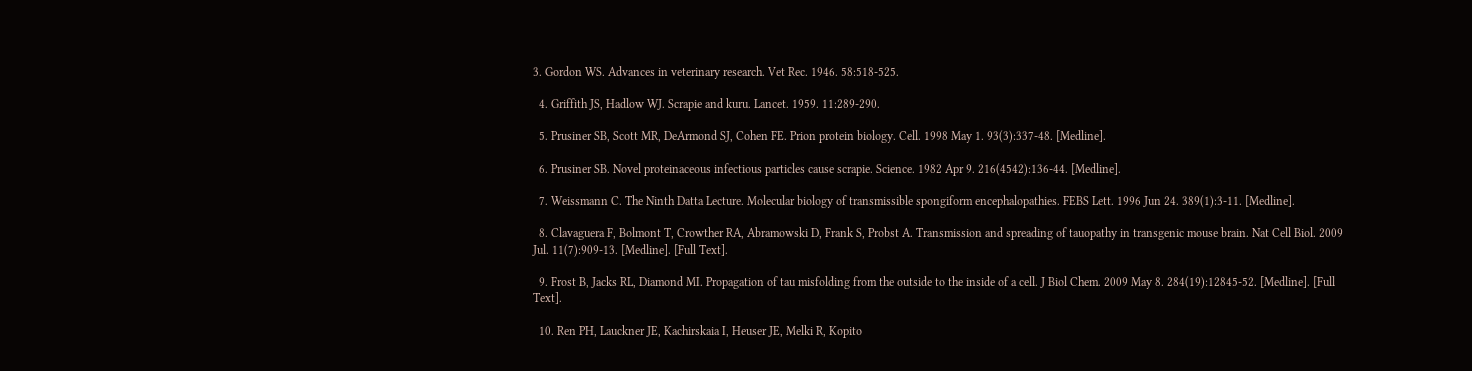3. Gordon WS. Advances in veterinary research. Vet Rec. 1946. 58:518-525.

  4. Griffith JS, Hadlow WJ. Scrapie and kuru. Lancet. 1959. 11:289-290.

  5. Prusiner SB, Scott MR, DeArmond SJ, Cohen FE. Prion protein biology. Cell. 1998 May 1. 93(3):337-48. [Medline].

  6. Prusiner SB. Novel proteinaceous infectious particles cause scrapie. Science. 1982 Apr 9. 216(4542):136-44. [Medline].

  7. Weissmann C. The Ninth Datta Lecture. Molecular biology of transmissible spongiform encephalopathies. FEBS Lett. 1996 Jun 24. 389(1):3-11. [Medline].

  8. Clavaguera F, Bolmont T, Crowther RA, Abramowski D, Frank S, Probst A. Transmission and spreading of tauopathy in transgenic mouse brain. Nat Cell Biol. 2009 Jul. 11(7):909-13. [Medline]. [Full Text].

  9. Frost B, Jacks RL, Diamond MI. Propagation of tau misfolding from the outside to the inside of a cell. J Biol Chem. 2009 May 8. 284(19):12845-52. [Medline]. [Full Text].

  10. Ren PH, Lauckner JE, Kachirskaia I, Heuser JE, Melki R, Kopito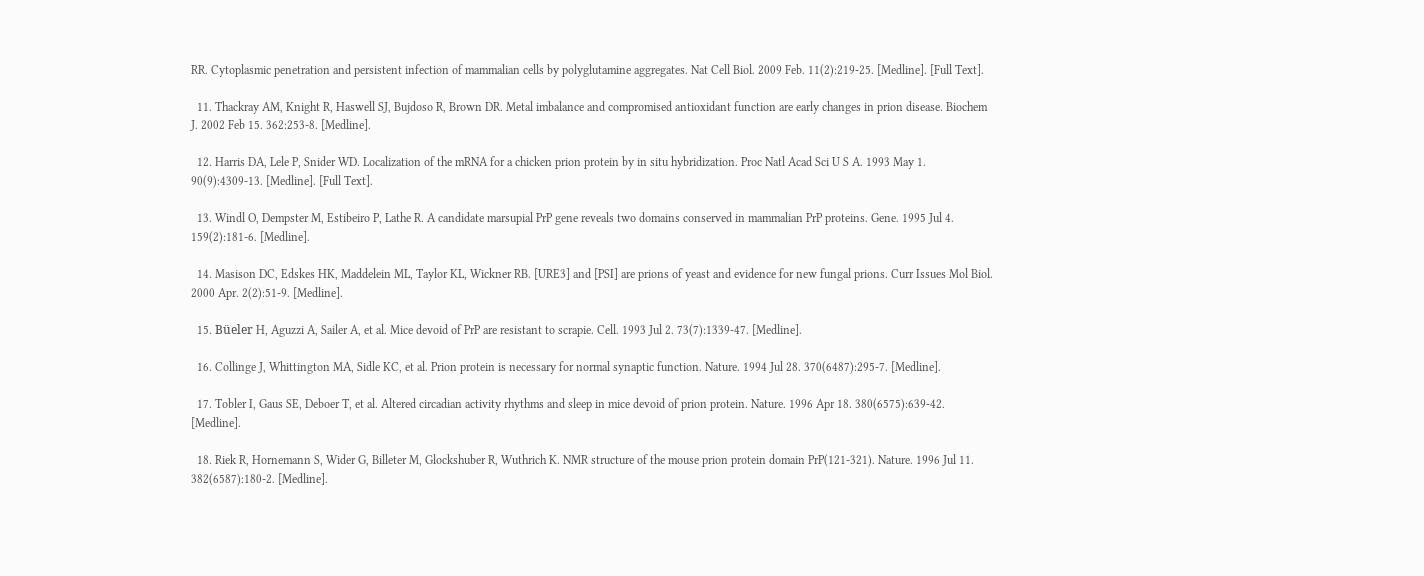RR. Cytoplasmic penetration and persistent infection of mammalian cells by polyglutamine aggregates. Nat Cell Biol. 2009 Feb. 11(2):219-25. [Medline]. [Full Text].

  11. Thackray AM, Knight R, Haswell SJ, Bujdoso R, Brown DR. Metal imbalance and compromised antioxidant function are early changes in prion disease. Biochem J. 2002 Feb 15. 362:253-8. [Medline].

  12. Harris DA, Lele P, Snider WD. Localization of the mRNA for a chicken prion protein by in situ hybridization. Proc Natl Acad Sci U S A. 1993 May 1. 90(9):4309-13. [Medline]. [Full Text].

  13. Windl O, Dempster M, Estibeiro P, Lathe R. A candidate marsupial PrP gene reveals two domains conserved in mammalian PrP proteins. Gene. 1995 Jul 4. 159(2):181-6. [Medline].

  14. Masison DC, Edskes HK, Maddelein ML, Taylor KL, Wickner RB. [URE3] and [PSI] are prions of yeast and evidence for new fungal prions. Curr Issues Mol Biol. 2000 Apr. 2(2):51-9. [Medline].

  15. Büeler H, Aguzzi A, Sailer A, et al. Mice devoid of PrP are resistant to scrapie. Cell. 1993 Jul 2. 73(7):1339-47. [Medline].

  16. Collinge J, Whittington MA, Sidle KC, et al. Prion protein is necessary for normal synaptic function. Nature. 1994 Jul 28. 370(6487):295-7. [Medline].

  17. Tobler I, Gaus SE, Deboer T, et al. Altered circadian activity rhythms and sleep in mice devoid of prion protein. Nature. 1996 Apr 18. 380(6575):639-42. [Medline].

  18. Riek R, Hornemann S, Wider G, Billeter M, Glockshuber R, Wuthrich K. NMR structure of the mouse prion protein domain PrP(121-321). Nature. 1996 Jul 11. 382(6587):180-2. [Medline].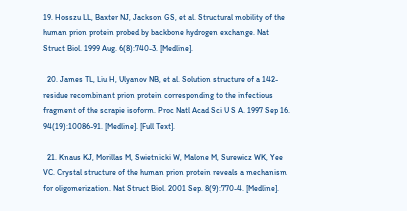19. Hosszu LL, Baxter NJ, Jackson GS, et al. Structural mobility of the human prion protein probed by backbone hydrogen exchange. Nat Struct Biol. 1999 Aug. 6(8):740-3. [Medline].

  20. James TL, Liu H, Ulyanov NB, et al. Solution structure of a 142-residue recombinant prion protein corresponding to the infectious fragment of the scrapie isoform. Proc Natl Acad Sci U S A. 1997 Sep 16. 94(19):10086-91. [Medline]. [Full Text].

  21. Knaus KJ, Morillas M, Swietnicki W, Malone M, Surewicz WK, Yee VC. Crystal structure of the human prion protein reveals a mechanism for oligomerization. Nat Struct Biol. 2001 Sep. 8(9):770-4. [Medline].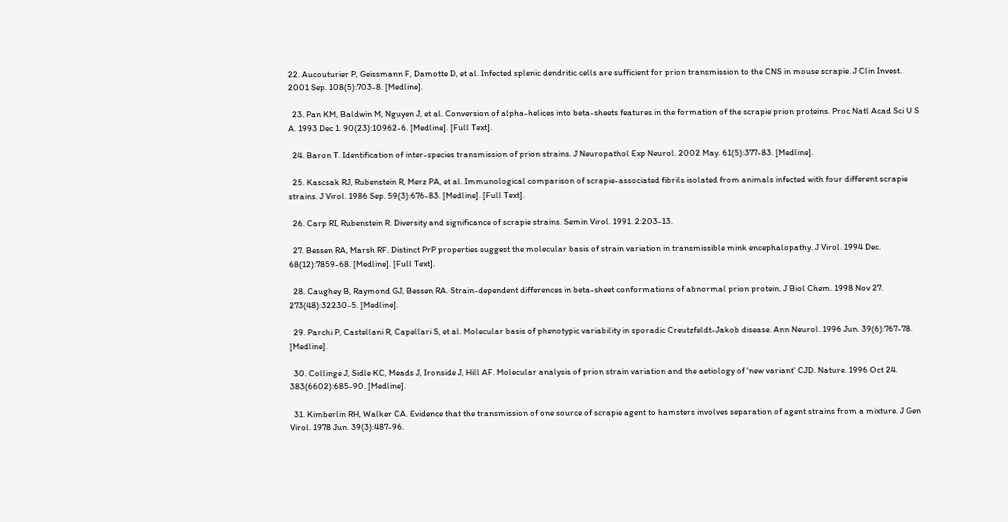22. Aucouturier P, Geissmann F, Damotte D, et al. Infected splenic dendritic cells are sufficient for prion transmission to the CNS in mouse scrapie. J Clin Invest. 2001 Sep. 108(5):703-8. [Medline].

  23. Pan KM, Baldwin M, Nguyen J, et al. Conversion of alpha-helices into beta-sheets features in the formation of the scrapie prion proteins. Proc Natl Acad Sci U S A. 1993 Dec 1. 90(23):10962-6. [Medline]. [Full Text].

  24. Baron T. Identification of inter-species transmission of prion strains. J Neuropathol Exp Neurol. 2002 May. 61(5):377-83. [Medline].

  25. Kascsak RJ, Rubenstein R, Merz PA, et al. Immunological comparison of scrapie-associated fibrils isolated from animals infected with four different scrapie strains. J Virol. 1986 Sep. 59(3):676-83. [Medline]. [Full Text].

  26. Carp RI, Rubenstein R. Diversity and significance of scrapie strains. Semin Virol. 1991. 2:203-13.

  27. Bessen RA, Marsh RF. Distinct PrP properties suggest the molecular basis of strain variation in transmissible mink encephalopathy. J Virol. 1994 Dec. 68(12):7859-68. [Medline]. [Full Text].

  28. Caughey B, Raymond GJ, Bessen RA. Strain-dependent differences in beta-sheet conformations of abnormal prion protein. J Biol Chem. 1998 Nov 27. 273(48):32230-5. [Medline].

  29. Parchi P, Castellani R, Capellari S, et al. Molecular basis of phenotypic variability in sporadic Creutzfeldt-Jakob disease. Ann Neurol. 1996 Jun. 39(6):767-78. [Medline].

  30. Collinge J, Sidle KC, Meads J, Ironside J, Hill AF. Molecular analysis of prion strain variation and the aetiology of 'new variant' CJD. Nature. 1996 Oct 24. 383(6602):685-90. [Medline].

  31. Kimberlin RH, Walker CA. Evidence that the transmission of one source of scrapie agent to hamsters involves separation of agent strains from a mixture. J Gen Virol. 1978 Jun. 39(3):487-96.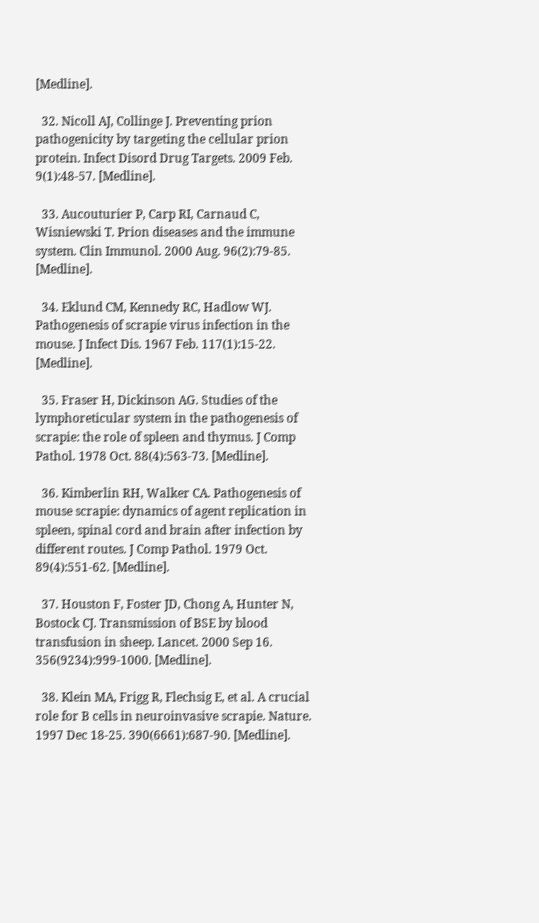[Medline].

  32. Nicoll AJ, Collinge J. Preventing prion pathogenicity by targeting the cellular prion protein. Infect Disord Drug Targets. 2009 Feb. 9(1):48-57. [Medline].

  33. Aucouturier P, Carp RI, Carnaud C, Wisniewski T. Prion diseases and the immune system. Clin Immunol. 2000 Aug. 96(2):79-85. [Medline].

  34. Eklund CM, Kennedy RC, Hadlow WJ. Pathogenesis of scrapie virus infection in the mouse. J Infect Dis. 1967 Feb. 117(1):15-22. [Medline].

  35. Fraser H, Dickinson AG. Studies of the lymphoreticular system in the pathogenesis of scrapie: the role of spleen and thymus. J Comp Pathol. 1978 Oct. 88(4):563-73. [Medline].

  36. Kimberlin RH, Walker CA. Pathogenesis of mouse scrapie: dynamics of agent replication in spleen, spinal cord and brain after infection by different routes. J Comp Pathol. 1979 Oct. 89(4):551-62. [Medline].

  37. Houston F, Foster JD, Chong A, Hunter N, Bostock CJ. Transmission of BSE by blood transfusion in sheep. Lancet. 2000 Sep 16. 356(9234):999-1000. [Medline].

  38. Klein MA, Frigg R, Flechsig E, et al. A crucial role for B cells in neuroinvasive scrapie. Nature. 1997 Dec 18-25. 390(6661):687-90. [Medline].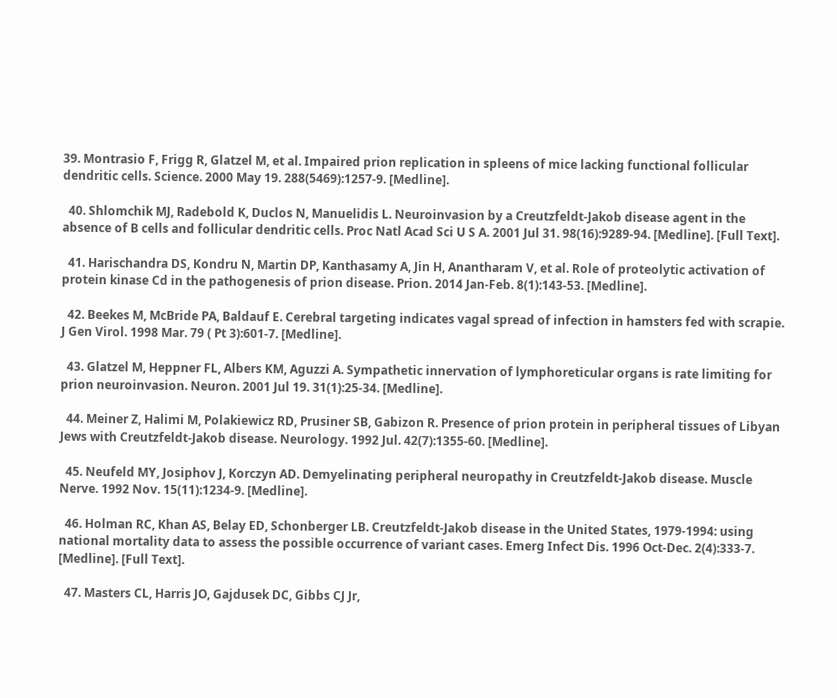39. Montrasio F, Frigg R, Glatzel M, et al. Impaired prion replication in spleens of mice lacking functional follicular dendritic cells. Science. 2000 May 19. 288(5469):1257-9. [Medline].

  40. Shlomchik MJ, Radebold K, Duclos N, Manuelidis L. Neuroinvasion by a Creutzfeldt-Jakob disease agent in the absence of B cells and follicular dendritic cells. Proc Natl Acad Sci U S A. 2001 Jul 31. 98(16):9289-94. [Medline]. [Full Text].

  41. Harischandra DS, Kondru N, Martin DP, Kanthasamy A, Jin H, Anantharam V, et al. Role of proteolytic activation of protein kinase Cd in the pathogenesis of prion disease. Prion. 2014 Jan-Feb. 8(1):143-53. [Medline].

  42. Beekes M, McBride PA, Baldauf E. Cerebral targeting indicates vagal spread of infection in hamsters fed with scrapie. J Gen Virol. 1998 Mar. 79 ( Pt 3):601-7. [Medline].

  43. Glatzel M, Heppner FL, Albers KM, Aguzzi A. Sympathetic innervation of lymphoreticular organs is rate limiting for prion neuroinvasion. Neuron. 2001 Jul 19. 31(1):25-34. [Medline].

  44. Meiner Z, Halimi M, Polakiewicz RD, Prusiner SB, Gabizon R. Presence of prion protein in peripheral tissues of Libyan Jews with Creutzfeldt-Jakob disease. Neurology. 1992 Jul. 42(7):1355-60. [Medline].

  45. Neufeld MY, Josiphov J, Korczyn AD. Demyelinating peripheral neuropathy in Creutzfeldt-Jakob disease. Muscle Nerve. 1992 Nov. 15(11):1234-9. [Medline].

  46. Holman RC, Khan AS, Belay ED, Schonberger LB. Creutzfeldt-Jakob disease in the United States, 1979-1994: using national mortality data to assess the possible occurrence of variant cases. Emerg Infect Dis. 1996 Oct-Dec. 2(4):333-7. [Medline]. [Full Text].

  47. Masters CL, Harris JO, Gajdusek DC, Gibbs CJ Jr,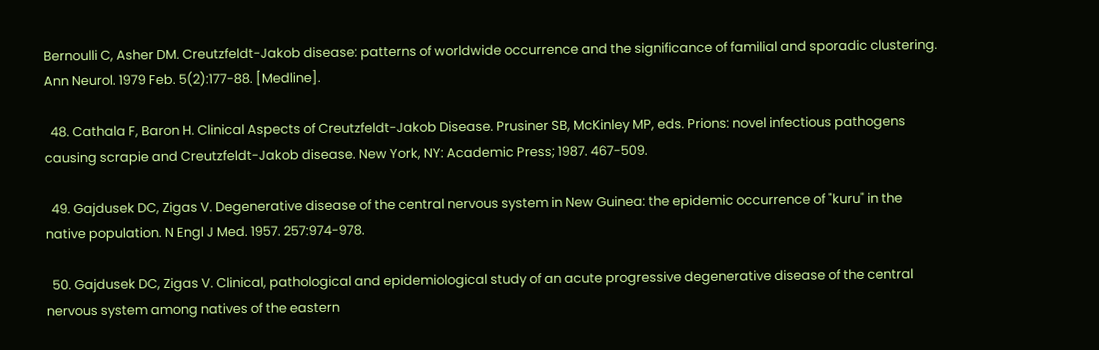Bernoulli C, Asher DM. Creutzfeldt-Jakob disease: patterns of worldwide occurrence and the significance of familial and sporadic clustering. Ann Neurol. 1979 Feb. 5(2):177-88. [Medline].

  48. Cathala F, Baron H. Clinical Aspects of Creutzfeldt-Jakob Disease. Prusiner SB, McKinley MP, eds. Prions: novel infectious pathogens causing scrapie and Creutzfeldt-Jakob disease. New York, NY: Academic Press; 1987. 467-509.

  49. Gajdusek DC, Zigas V. Degenerative disease of the central nervous system in New Guinea: the epidemic occurrence of "kuru" in the native population. N Engl J Med. 1957. 257:974-978.

  50. Gajdusek DC, Zigas V. Clinical, pathological and epidemiological study of an acute progressive degenerative disease of the central nervous system among natives of the eastern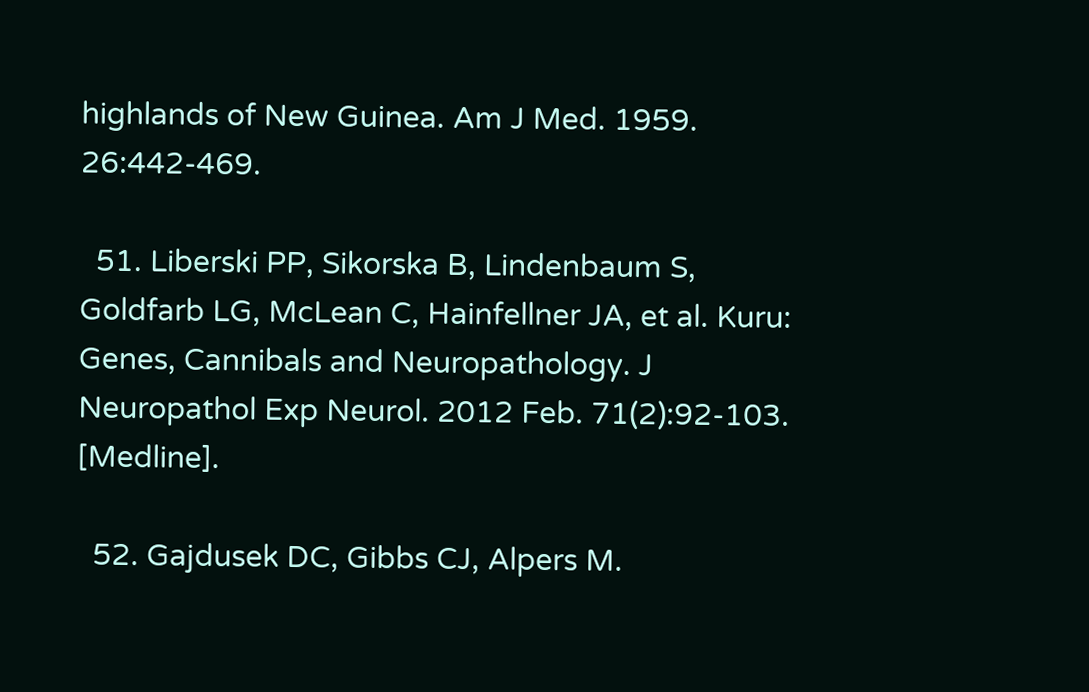highlands of New Guinea. Am J Med. 1959. 26:442-469.

  51. Liberski PP, Sikorska B, Lindenbaum S, Goldfarb LG, McLean C, Hainfellner JA, et al. Kuru: Genes, Cannibals and Neuropathology. J Neuropathol Exp Neurol. 2012 Feb. 71(2):92-103. [Medline].

  52. Gajdusek DC, Gibbs CJ, Alpers M.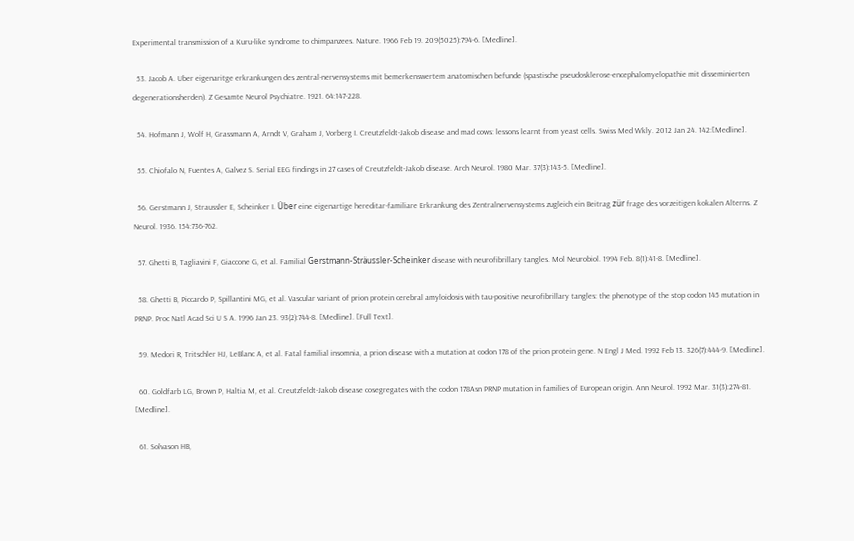Experimental transmission of a Kuru-like syndrome to chimpanzees. Nature. 1966 Feb 19. 209(5025):794-6. [Medline].

  53. Jacob A. Uber eigenaritge erkrankungen des zentral-nervensystems mit bemerkenswertem anatomischen befunde (spastische pseudosklerose-encephalomyelopathie mit disseminierten degenerationsherden). Z Gesamte Neurol Psychiatre. 1921. 64:147-228.

  54. Hofmann J, Wolf H, Grassmann A, Arndt V, Graham J, Vorberg I. Creutzfeldt-Jakob disease and mad cows: lessons learnt from yeast cells. Swiss Med Wkly. 2012 Jan 24. 142:[Medline].

  55. Chiofalo N, Fuentes A, Galvez S. Serial EEG findings in 27 cases of Creutzfeldt-Jakob disease. Arch Neurol. 1980 Mar. 37(3):143-5. [Medline].

  56. Gerstmann J, Straussler E, Scheinker I. Über eine eigenartige hereditar-familiare Erkrankung des Zentralnervensystems zugleich ein Beitrag zür frage des vorzeitigen kokalen Alterns. Z Neurol. 1936. 154:736-762.

  57. Ghetti B, Tagliavini F, Giaccone G, et al. Familial Gerstmann-Sträussler-Scheinker disease with neurofibrillary tangles. Mol Neurobiol. 1994 Feb. 8(1):41-8. [Medline].

  58. Ghetti B, Piccardo P, Spillantini MG, et al. Vascular variant of prion protein cerebral amyloidosis with tau-positive neurofibrillary tangles: the phenotype of the stop codon 145 mutation in PRNP. Proc Natl Acad Sci U S A. 1996 Jan 23. 93(2):744-8. [Medline]. [Full Text].

  59. Medori R, Tritschler HJ, LeBlanc A, et al. Fatal familial insomnia, a prion disease with a mutation at codon 178 of the prion protein gene. N Engl J Med. 1992 Feb 13. 326(7):444-9. [Medline].

  60. Goldfarb LG, Brown P, Haltia M, et al. Creutzfeldt-Jakob disease cosegregates with the codon 178Asn PRNP mutation in families of European origin. Ann Neurol. 1992 Mar. 31(3):274-81. [Medline].

  61. Solvason HB,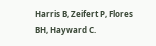Harris B, Zeifert P, Flores BH, Hayward C.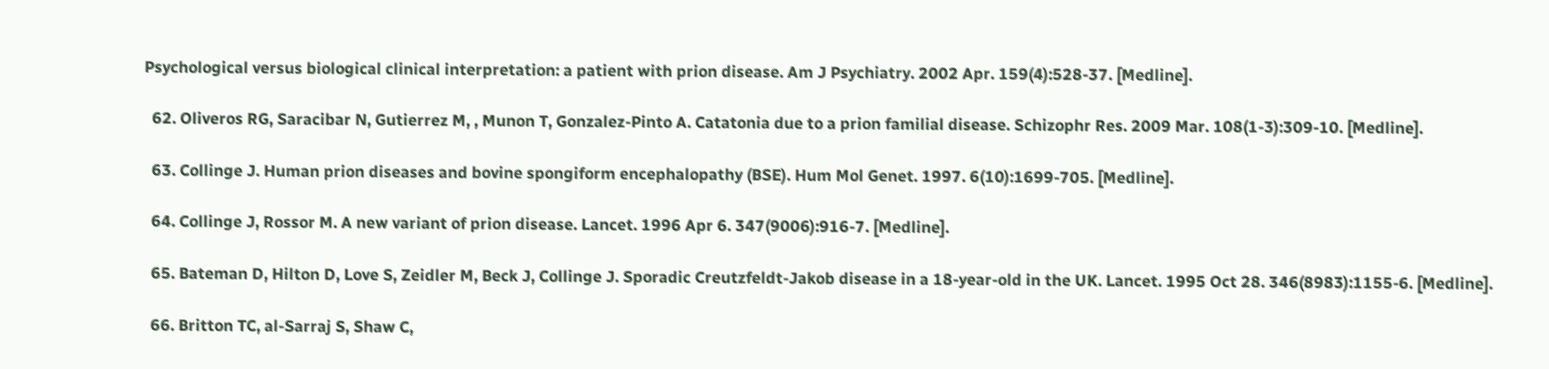Psychological versus biological clinical interpretation: a patient with prion disease. Am J Psychiatry. 2002 Apr. 159(4):528-37. [Medline].

  62. Oliveros RG, Saracibar N, Gutierrez M, , Munon T, Gonzalez-Pinto A. Catatonia due to a prion familial disease. Schizophr Res. 2009 Mar. 108(1-3):309-10. [Medline].

  63. Collinge J. Human prion diseases and bovine spongiform encephalopathy (BSE). Hum Mol Genet. 1997. 6(10):1699-705. [Medline].

  64. Collinge J, Rossor M. A new variant of prion disease. Lancet. 1996 Apr 6. 347(9006):916-7. [Medline].

  65. Bateman D, Hilton D, Love S, Zeidler M, Beck J, Collinge J. Sporadic Creutzfeldt-Jakob disease in a 18-year-old in the UK. Lancet. 1995 Oct 28. 346(8983):1155-6. [Medline].

  66. Britton TC, al-Sarraj S, Shaw C,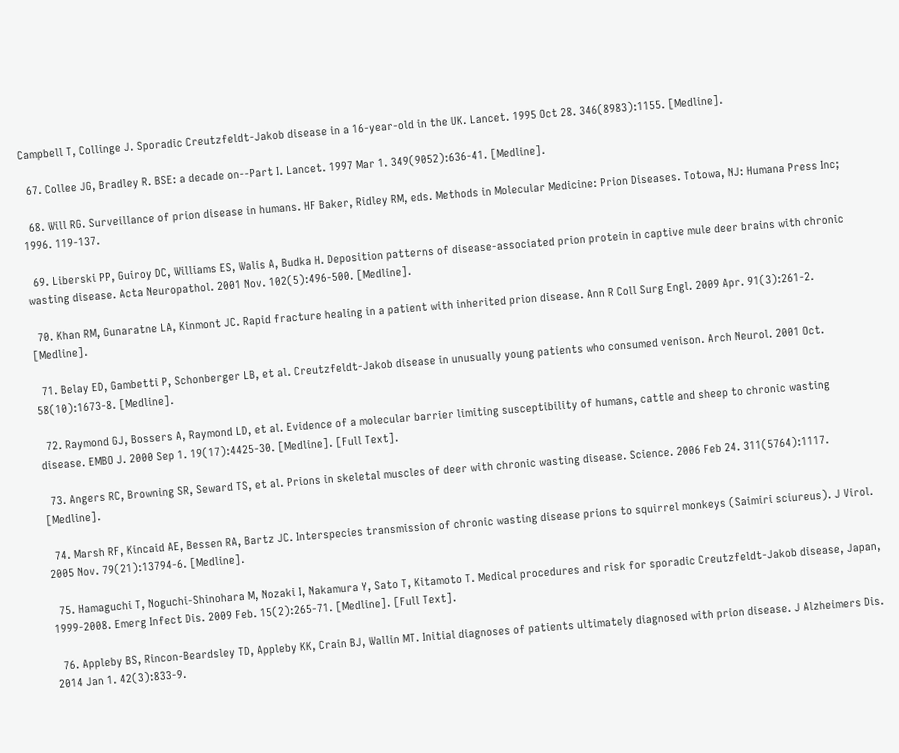Campbell T, Collinge J. Sporadic Creutzfeldt-Jakob disease in a 16-year-old in the UK. Lancet. 1995 Oct 28. 346(8983):1155. [Medline].

  67. Collee JG, Bradley R. BSE: a decade on--Part I. Lancet. 1997 Mar 1. 349(9052):636-41. [Medline].

  68. Will RG. Surveillance of prion disease in humans. HF Baker, Ridley RM, eds. Methods in Molecular Medicine: Prion Diseases. Totowa, NJ: Humana Press Inc; 1996. 119-137.

  69. Liberski PP, Guiroy DC, Williams ES, Walis A, Budka H. Deposition patterns of disease-associated prion protein in captive mule deer brains with chronic wasting disease. Acta Neuropathol. 2001 Nov. 102(5):496-500. [Medline].

  70. Khan RM, Gunaratne LA, Kinmont JC. Rapid fracture healing in a patient with inherited prion disease. Ann R Coll Surg Engl. 2009 Apr. 91(3):261-2. [Medline].

  71. Belay ED, Gambetti P, Schonberger LB, et al. Creutzfeldt-Jakob disease in unusually young patients who consumed venison. Arch Neurol. 2001 Oct. 58(10):1673-8. [Medline].

  72. Raymond GJ, Bossers A, Raymond LD, et al. Evidence of a molecular barrier limiting susceptibility of humans, cattle and sheep to chronic wasting disease. EMBO J. 2000 Sep 1. 19(17):4425-30. [Medline]. [Full Text].

  73. Angers RC, Browning SR, Seward TS, et al. Prions in skeletal muscles of deer with chronic wasting disease. Science. 2006 Feb 24. 311(5764):1117. [Medline].

  74. Marsh RF, Kincaid AE, Bessen RA, Bartz JC. Interspecies transmission of chronic wasting disease prions to squirrel monkeys (Saimiri sciureus). J Virol. 2005 Nov. 79(21):13794-6. [Medline].

  75. Hamaguchi T, Noguchi-Shinohara M, Nozaki I, Nakamura Y, Sato T, Kitamoto T. Medical procedures and risk for sporadic Creutzfeldt-Jakob disease, Japan, 1999-2008. Emerg Infect Dis. 2009 Feb. 15(2):265-71. [Medline]. [Full Text].

  76. Appleby BS, Rincon-Beardsley TD, Appleby KK, Crain BJ, Wallin MT. Initial diagnoses of patients ultimately diagnosed with prion disease. J Alzheimers Dis. 2014 Jan 1. 42(3):833-9.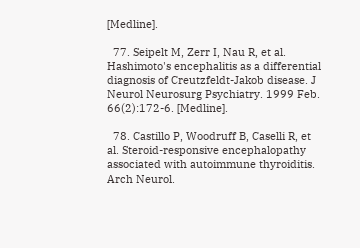[Medline].

  77. Seipelt M, Zerr I, Nau R, et al. Hashimoto's encephalitis as a differential diagnosis of Creutzfeldt-Jakob disease. J Neurol Neurosurg Psychiatry. 1999 Feb. 66(2):172-6. [Medline].

  78. Castillo P, Woodruff B, Caselli R, et al. Steroid-responsive encephalopathy associated with autoimmune thyroiditis. Arch Neurol.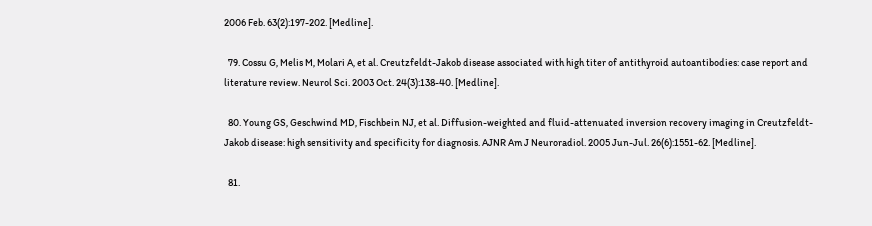2006 Feb. 63(2):197-202. [Medline].

  79. Cossu G, Melis M, Molari A, et al. Creutzfeldt-Jakob disease associated with high titer of antithyroid autoantibodies: case report and literature review. Neurol Sci. 2003 Oct. 24(3):138-40. [Medline].

  80. Young GS, Geschwind MD, Fischbein NJ, et al. Diffusion-weighted and fluid-attenuated inversion recovery imaging in Creutzfeldt-Jakob disease: high sensitivity and specificity for diagnosis. AJNR Am J Neuroradiol. 2005 Jun-Jul. 26(6):1551-62. [Medline].

  81.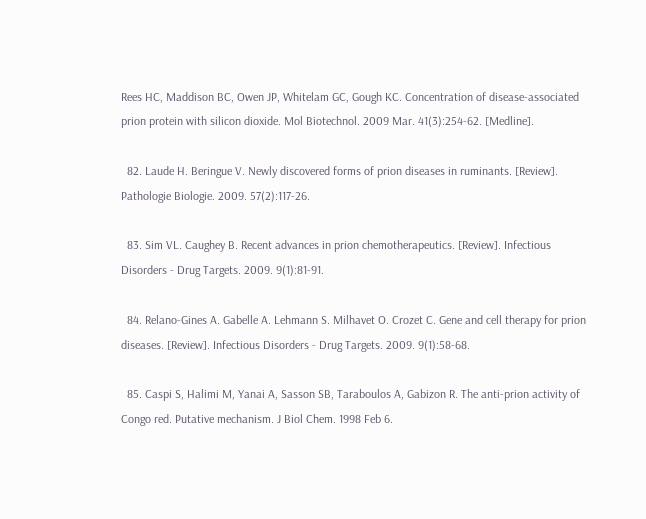Rees HC, Maddison BC, Owen JP, Whitelam GC, Gough KC. Concentration of disease-associated prion protein with silicon dioxide. Mol Biotechnol. 2009 Mar. 41(3):254-62. [Medline].

  82. Laude H. Beringue V. Newly discovered forms of prion diseases in ruminants. [Review]. Pathologie Biologie. 2009. 57(2):117-26.

  83. Sim VL. Caughey B. Recent advances in prion chemotherapeutics. [Review]. Infectious Disorders - Drug Targets. 2009. 9(1):81-91.

  84. Relano-Gines A. Gabelle A. Lehmann S. Milhavet O. Crozet C. Gene and cell therapy for prion diseases. [Review]. Infectious Disorders - Drug Targets. 2009. 9(1):58-68.

  85. Caspi S, Halimi M, Yanai A, Sasson SB, Taraboulos A, Gabizon R. The anti-prion activity of Congo red. Putative mechanism. J Biol Chem. 1998 Feb 6.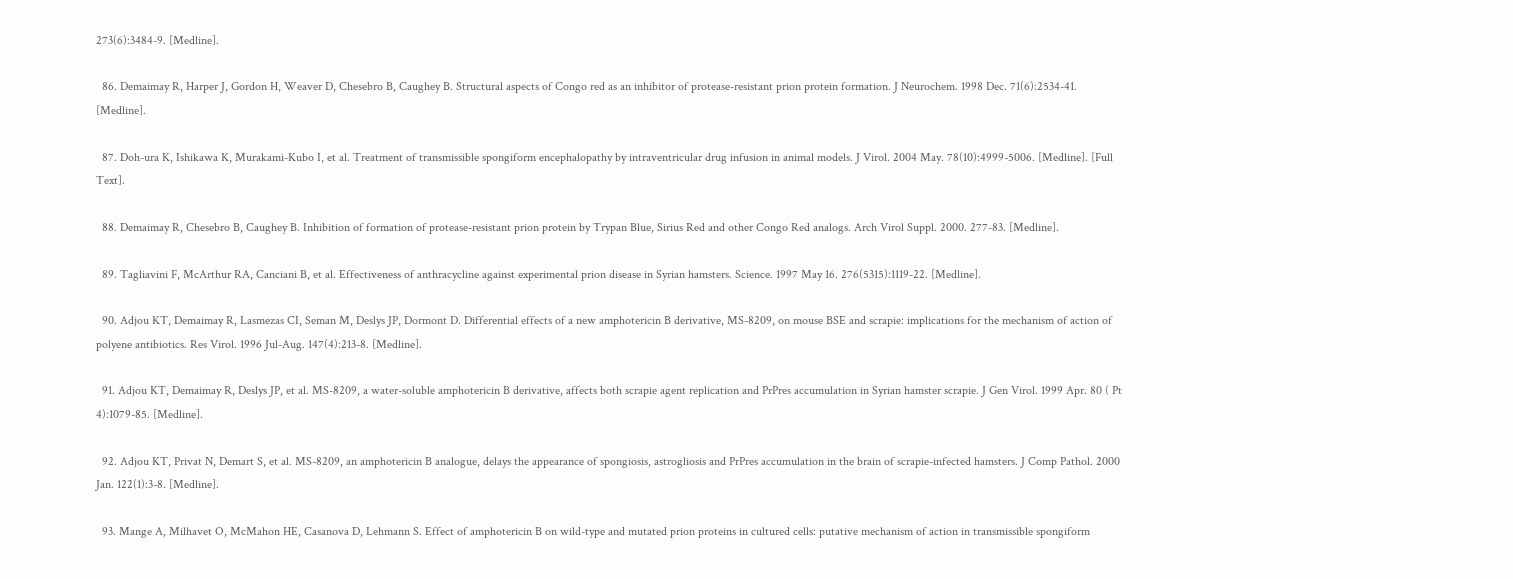273(6):3484-9. [Medline].

  86. Demaimay R, Harper J, Gordon H, Weaver D, Chesebro B, Caughey B. Structural aspects of Congo red as an inhibitor of protease-resistant prion protein formation. J Neurochem. 1998 Dec. 71(6):2534-41. [Medline].

  87. Doh-ura K, Ishikawa K, Murakami-Kubo I, et al. Treatment of transmissible spongiform encephalopathy by intraventricular drug infusion in animal models. J Virol. 2004 May. 78(10):4999-5006. [Medline]. [Full Text].

  88. Demaimay R, Chesebro B, Caughey B. Inhibition of formation of protease-resistant prion protein by Trypan Blue, Sirius Red and other Congo Red analogs. Arch Virol Suppl. 2000. 277-83. [Medline].

  89. Tagliavini F, McArthur RA, Canciani B, et al. Effectiveness of anthracycline against experimental prion disease in Syrian hamsters. Science. 1997 May 16. 276(5315):1119-22. [Medline].

  90. Adjou KT, Demaimay R, Lasmezas CI, Seman M, Deslys JP, Dormont D. Differential effects of a new amphotericin B derivative, MS-8209, on mouse BSE and scrapie: implications for the mechanism of action of polyene antibiotics. Res Virol. 1996 Jul-Aug. 147(4):213-8. [Medline].

  91. Adjou KT, Demaimay R, Deslys JP, et al. MS-8209, a water-soluble amphotericin B derivative, affects both scrapie agent replication and PrPres accumulation in Syrian hamster scrapie. J Gen Virol. 1999 Apr. 80 ( Pt 4):1079-85. [Medline].

  92. Adjou KT, Privat N, Demart S, et al. MS-8209, an amphotericin B analogue, delays the appearance of spongiosis, astrogliosis and PrPres accumulation in the brain of scrapie-infected hamsters. J Comp Pathol. 2000 Jan. 122(1):3-8. [Medline].

  93. Mange A, Milhavet O, McMahon HE, Casanova D, Lehmann S. Effect of amphotericin B on wild-type and mutated prion proteins in cultured cells: putative mechanism of action in transmissible spongiform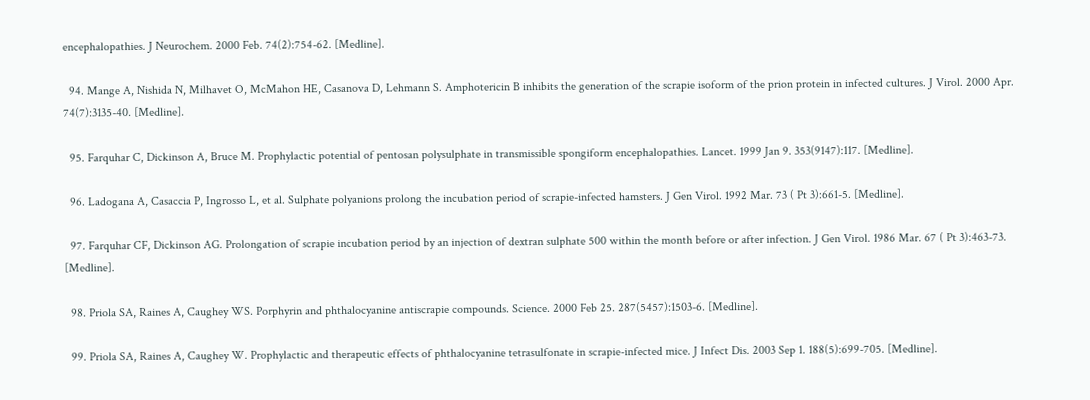encephalopathies. J Neurochem. 2000 Feb. 74(2):754-62. [Medline].

  94. Mange A, Nishida N, Milhavet O, McMahon HE, Casanova D, Lehmann S. Amphotericin B inhibits the generation of the scrapie isoform of the prion protein in infected cultures. J Virol. 2000 Apr. 74(7):3135-40. [Medline].

  95. Farquhar C, Dickinson A, Bruce M. Prophylactic potential of pentosan polysulphate in transmissible spongiform encephalopathies. Lancet. 1999 Jan 9. 353(9147):117. [Medline].

  96. Ladogana A, Casaccia P, Ingrosso L, et al. Sulphate polyanions prolong the incubation period of scrapie-infected hamsters. J Gen Virol. 1992 Mar. 73 ( Pt 3):661-5. [Medline].

  97. Farquhar CF, Dickinson AG. Prolongation of scrapie incubation period by an injection of dextran sulphate 500 within the month before or after infection. J Gen Virol. 1986 Mar. 67 ( Pt 3):463-73. [Medline].

  98. Priola SA, Raines A, Caughey WS. Porphyrin and phthalocyanine antiscrapie compounds. Science. 2000 Feb 25. 287(5457):1503-6. [Medline].

  99. Priola SA, Raines A, Caughey W. Prophylactic and therapeutic effects of phthalocyanine tetrasulfonate in scrapie-infected mice. J Infect Dis. 2003 Sep 1. 188(5):699-705. [Medline].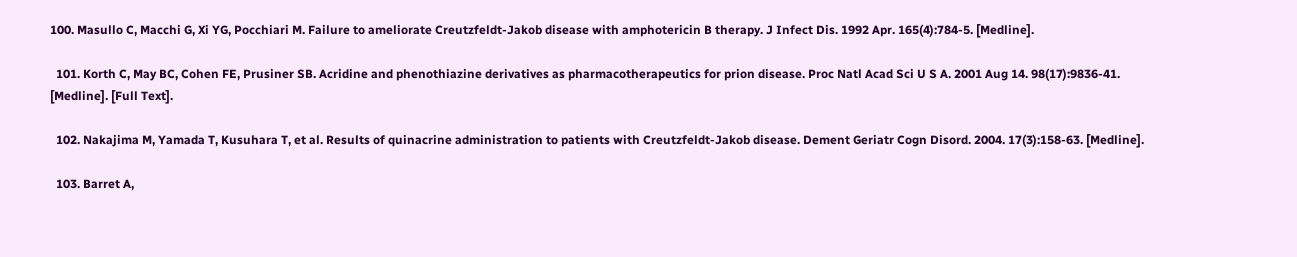100. Masullo C, Macchi G, Xi YG, Pocchiari M. Failure to ameliorate Creutzfeldt-Jakob disease with amphotericin B therapy. J Infect Dis. 1992 Apr. 165(4):784-5. [Medline].

  101. Korth C, May BC, Cohen FE, Prusiner SB. Acridine and phenothiazine derivatives as pharmacotherapeutics for prion disease. Proc Natl Acad Sci U S A. 2001 Aug 14. 98(17):9836-41. [Medline]. [Full Text].

  102. Nakajima M, Yamada T, Kusuhara T, et al. Results of quinacrine administration to patients with Creutzfeldt-Jakob disease. Dement Geriatr Cogn Disord. 2004. 17(3):158-63. [Medline].

  103. Barret A,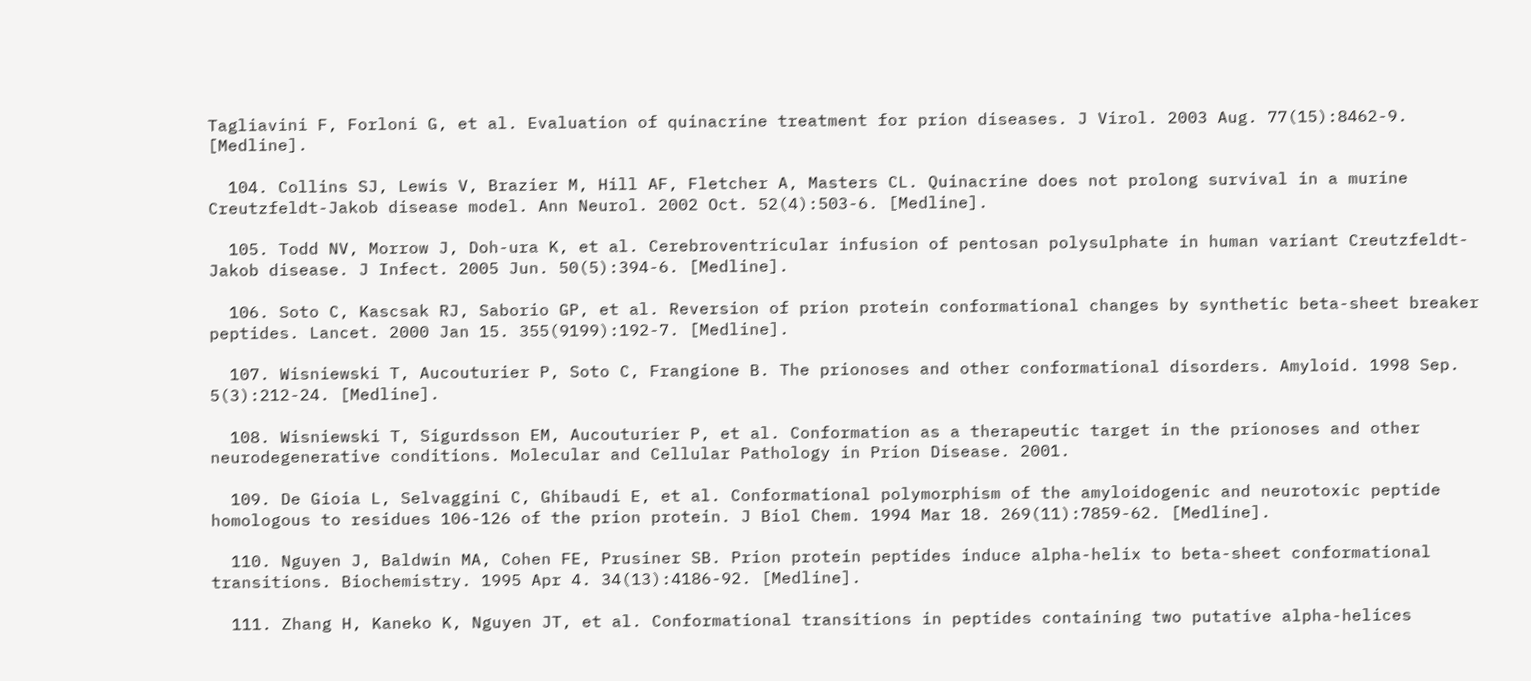Tagliavini F, Forloni G, et al. Evaluation of quinacrine treatment for prion diseases. J Virol. 2003 Aug. 77(15):8462-9. [Medline].

  104. Collins SJ, Lewis V, Brazier M, Hill AF, Fletcher A, Masters CL. Quinacrine does not prolong survival in a murine Creutzfeldt-Jakob disease model. Ann Neurol. 2002 Oct. 52(4):503-6. [Medline].

  105. Todd NV, Morrow J, Doh-ura K, et al. Cerebroventricular infusion of pentosan polysulphate in human variant Creutzfeldt-Jakob disease. J Infect. 2005 Jun. 50(5):394-6. [Medline].

  106. Soto C, Kascsak RJ, Saborio GP, et al. Reversion of prion protein conformational changes by synthetic beta-sheet breaker peptides. Lancet. 2000 Jan 15. 355(9199):192-7. [Medline].

  107. Wisniewski T, Aucouturier P, Soto C, Frangione B. The prionoses and other conformational disorders. Amyloid. 1998 Sep. 5(3):212-24. [Medline].

  108. Wisniewski T, Sigurdsson EM, Aucouturier P, et al. Conformation as a therapeutic target in the prionoses and other neurodegenerative conditions. Molecular and Cellular Pathology in Prion Disease. 2001.

  109. De Gioia L, Selvaggini C, Ghibaudi E, et al. Conformational polymorphism of the amyloidogenic and neurotoxic peptide homologous to residues 106-126 of the prion protein. J Biol Chem. 1994 Mar 18. 269(11):7859-62. [Medline].

  110. Nguyen J, Baldwin MA, Cohen FE, Prusiner SB. Prion protein peptides induce alpha-helix to beta-sheet conformational transitions. Biochemistry. 1995 Apr 4. 34(13):4186-92. [Medline].

  111. Zhang H, Kaneko K, Nguyen JT, et al. Conformational transitions in peptides containing two putative alpha-helices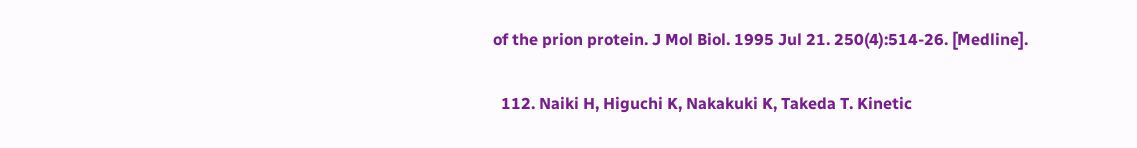of the prion protein. J Mol Biol. 1995 Jul 21. 250(4):514-26. [Medline].

  112. Naiki H, Higuchi K, Nakakuki K, Takeda T. Kinetic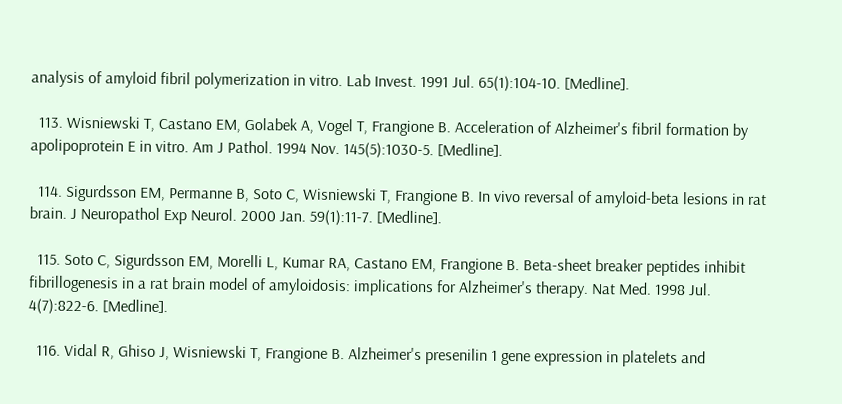analysis of amyloid fibril polymerization in vitro. Lab Invest. 1991 Jul. 65(1):104-10. [Medline].

  113. Wisniewski T, Castano EM, Golabek A, Vogel T, Frangione B. Acceleration of Alzheimer's fibril formation by apolipoprotein E in vitro. Am J Pathol. 1994 Nov. 145(5):1030-5. [Medline].

  114. Sigurdsson EM, Permanne B, Soto C, Wisniewski T, Frangione B. In vivo reversal of amyloid-beta lesions in rat brain. J Neuropathol Exp Neurol. 2000 Jan. 59(1):11-7. [Medline].

  115. Soto C, Sigurdsson EM, Morelli L, Kumar RA, Castano EM, Frangione B. Beta-sheet breaker peptides inhibit fibrillogenesis in a rat brain model of amyloidosis: implications for Alzheimer's therapy. Nat Med. 1998 Jul. 4(7):822-6. [Medline].

  116. Vidal R, Ghiso J, Wisniewski T, Frangione B. Alzheimer's presenilin 1 gene expression in platelets and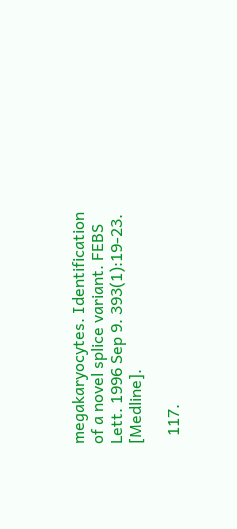megakaryocytes. Identification of a novel splice variant. FEBS Lett. 1996 Sep 9. 393(1):19-23. [Medline].

  117.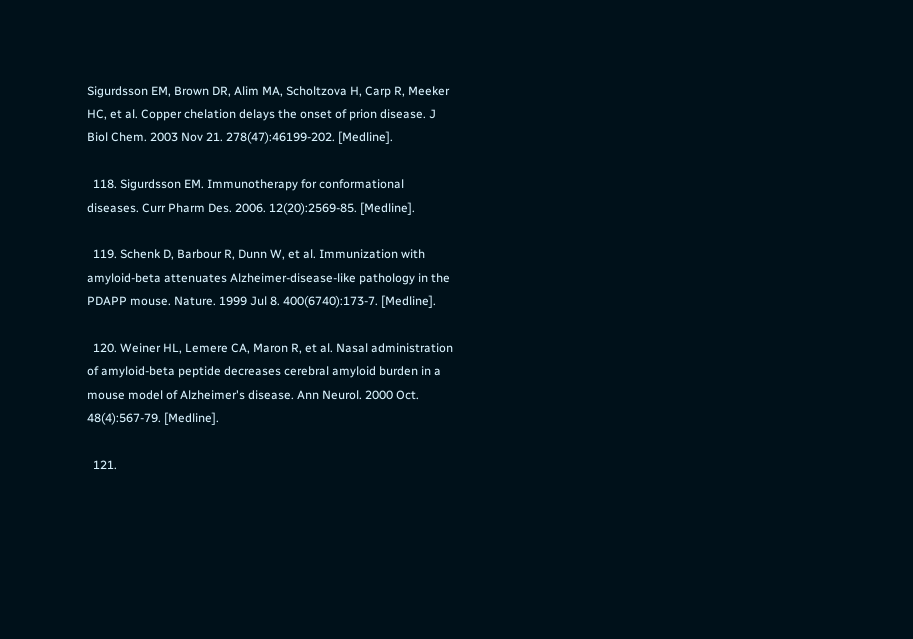Sigurdsson EM, Brown DR, Alim MA, Scholtzova H, Carp R, Meeker HC, et al. Copper chelation delays the onset of prion disease. J Biol Chem. 2003 Nov 21. 278(47):46199-202. [Medline].

  118. Sigurdsson EM. Immunotherapy for conformational diseases. Curr Pharm Des. 2006. 12(20):2569-85. [Medline].

  119. Schenk D, Barbour R, Dunn W, et al. Immunization with amyloid-beta attenuates Alzheimer-disease-like pathology in the PDAPP mouse. Nature. 1999 Jul 8. 400(6740):173-7. [Medline].

  120. Weiner HL, Lemere CA, Maron R, et al. Nasal administration of amyloid-beta peptide decreases cerebral amyloid burden in a mouse model of Alzheimer's disease. Ann Neurol. 2000 Oct. 48(4):567-79. [Medline].

  121.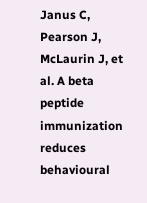Janus C, Pearson J, McLaurin J, et al. A beta peptide immunization reduces behavioural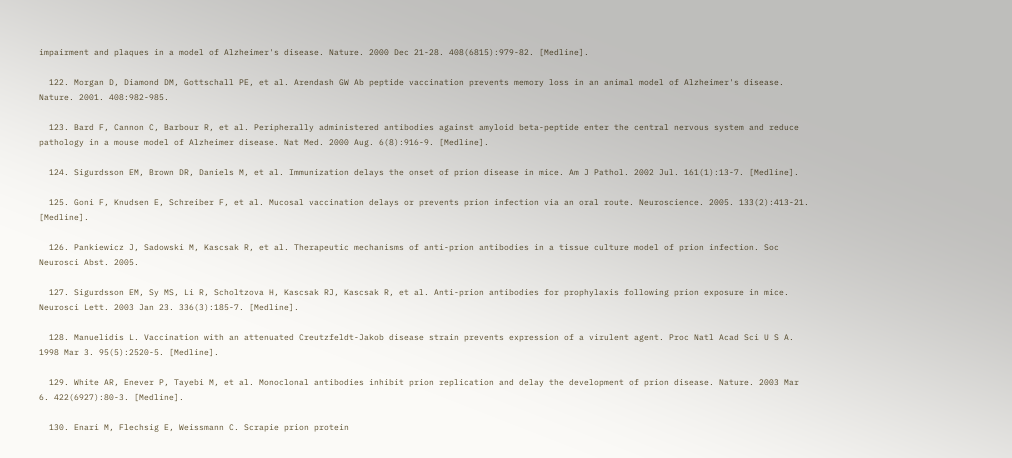impairment and plaques in a model of Alzheimer's disease. Nature. 2000 Dec 21-28. 408(6815):979-82. [Medline].

  122. Morgan D, Diamond DM, Gottschall PE, et al. Arendash GW Ab peptide vaccination prevents memory loss in an animal model of Alzheimer's disease. Nature. 2001. 408:982-985.

  123. Bard F, Cannon C, Barbour R, et al. Peripherally administered antibodies against amyloid beta-peptide enter the central nervous system and reduce pathology in a mouse model of Alzheimer disease. Nat Med. 2000 Aug. 6(8):916-9. [Medline].

  124. Sigurdsson EM, Brown DR, Daniels M, et al. Immunization delays the onset of prion disease in mice. Am J Pathol. 2002 Jul. 161(1):13-7. [Medline].

  125. Goni F, Knudsen E, Schreiber F, et al. Mucosal vaccination delays or prevents prion infection via an oral route. Neuroscience. 2005. 133(2):413-21. [Medline].

  126. Pankiewicz J, Sadowski M, Kascsak R, et al. Therapeutic mechanisms of anti-prion antibodies in a tissue culture model of prion infection. Soc Neurosci Abst. 2005.

  127. Sigurdsson EM, Sy MS, Li R, Scholtzova H, Kascsak RJ, Kascsak R, et al. Anti-prion antibodies for prophylaxis following prion exposure in mice. Neurosci Lett. 2003 Jan 23. 336(3):185-7. [Medline].

  128. Manuelidis L. Vaccination with an attenuated Creutzfeldt-Jakob disease strain prevents expression of a virulent agent. Proc Natl Acad Sci U S A. 1998 Mar 3. 95(5):2520-5. [Medline].

  129. White AR, Enever P, Tayebi M, et al. Monoclonal antibodies inhibit prion replication and delay the development of prion disease. Nature. 2003 Mar 6. 422(6927):80-3. [Medline].

  130. Enari M, Flechsig E, Weissmann C. Scrapie prion protein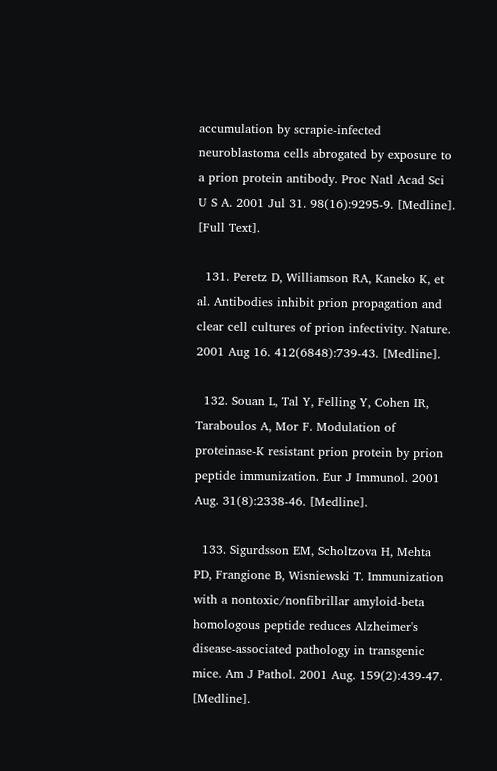accumulation by scrapie-infected neuroblastoma cells abrogated by exposure to a prion protein antibody. Proc Natl Acad Sci U S A. 2001 Jul 31. 98(16):9295-9. [Medline]. [Full Text].

  131. Peretz D, Williamson RA, Kaneko K, et al. Antibodies inhibit prion propagation and clear cell cultures of prion infectivity. Nature. 2001 Aug 16. 412(6848):739-43. [Medline].

  132. Souan L, Tal Y, Felling Y, Cohen IR, Taraboulos A, Mor F. Modulation of proteinase-K resistant prion protein by prion peptide immunization. Eur J Immunol. 2001 Aug. 31(8):2338-46. [Medline].

  133. Sigurdsson EM, Scholtzova H, Mehta PD, Frangione B, Wisniewski T. Immunization with a nontoxic/nonfibrillar amyloid-beta homologous peptide reduces Alzheimer's disease-associated pathology in transgenic mice. Am J Pathol. 2001 Aug. 159(2):439-47. [Medline].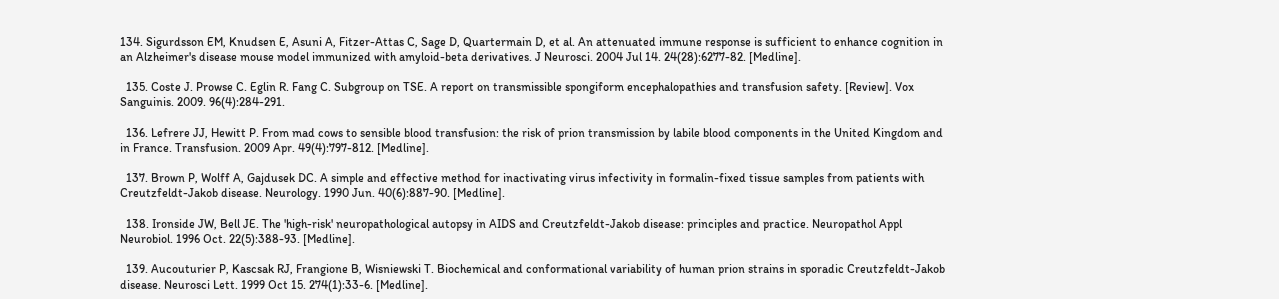134. Sigurdsson EM, Knudsen E, Asuni A, Fitzer-Attas C, Sage D, Quartermain D, et al. An attenuated immune response is sufficient to enhance cognition in an Alzheimer's disease mouse model immunized with amyloid-beta derivatives. J Neurosci. 2004 Jul 14. 24(28):6277-82. [Medline].

  135. Coste J. Prowse C. Eglin R. Fang C. Subgroup on TSE. A report on transmissible spongiform encephalopathies and transfusion safety. [Review]. Vox Sanguinis. 2009. 96(4):284-291.

  136. Lefrere JJ, Hewitt P. From mad cows to sensible blood transfusion: the risk of prion transmission by labile blood components in the United Kingdom and in France. Transfusion. 2009 Apr. 49(4):797-812. [Medline].

  137. Brown P, Wolff A, Gajdusek DC. A simple and effective method for inactivating virus infectivity in formalin-fixed tissue samples from patients with Creutzfeldt-Jakob disease. Neurology. 1990 Jun. 40(6):887-90. [Medline].

  138. Ironside JW, Bell JE. The 'high-risk' neuropathological autopsy in AIDS and Creutzfeldt-Jakob disease: principles and practice. Neuropathol Appl Neurobiol. 1996 Oct. 22(5):388-93. [Medline].

  139. Aucouturier P, Kascsak RJ, Frangione B, Wisniewski T. Biochemical and conformational variability of human prion strains in sporadic Creutzfeldt-Jakob disease. Neurosci Lett. 1999 Oct 15. 274(1):33-6. [Medline].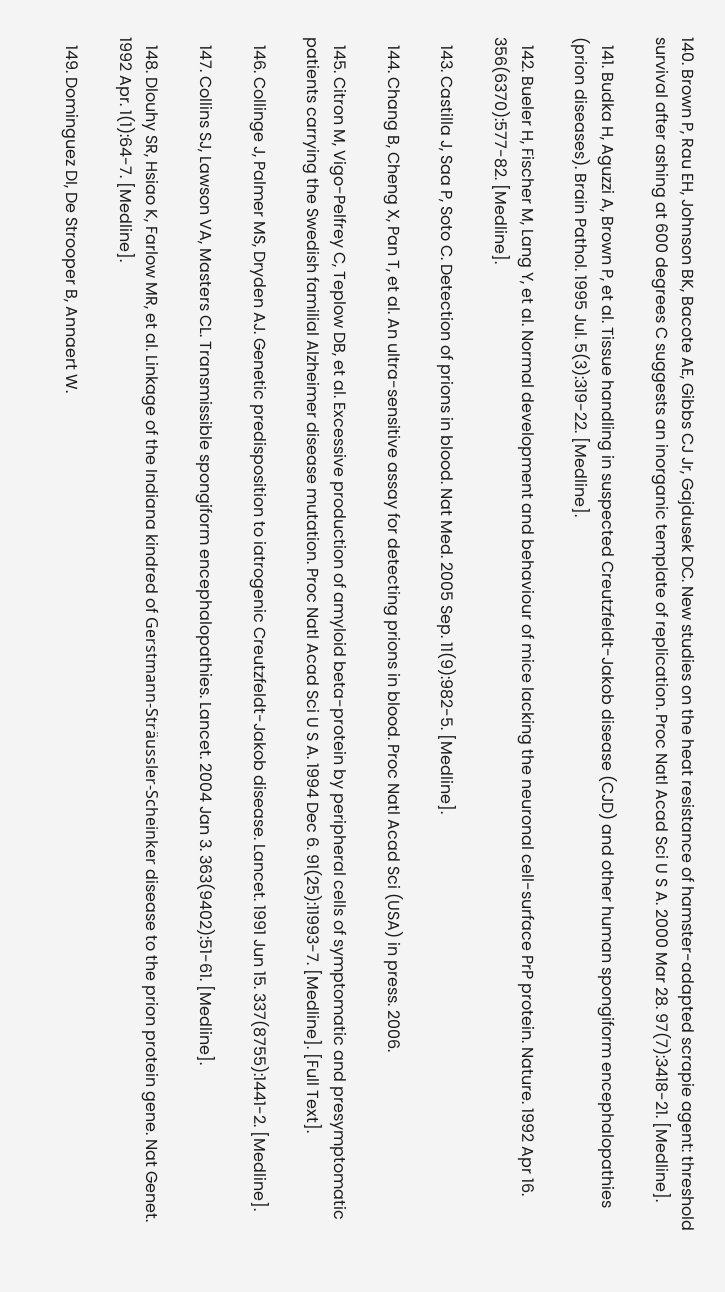140. Brown P, Rau EH, Johnson BK, Bacote AE, Gibbs CJ Jr, Gajdusek DC. New studies on the heat resistance of hamster-adapted scrapie agent: threshold survival after ashing at 600 degrees C suggests an inorganic template of replication. Proc Natl Acad Sci U S A. 2000 Mar 28. 97(7):3418-21. [Medline].

  141. Budka H, Aguzzi A, Brown P, et al. Tissue handling in suspected Creutzfeldt-Jakob disease (CJD) and other human spongiform encephalopathies (prion diseases). Brain Pathol. 1995 Jul. 5(3):319-22. [Medline].

  142. Bueler H, Fischer M, Lang Y, et al. Normal development and behaviour of mice lacking the neuronal cell-surface PrP protein. Nature. 1992 Apr 16. 356(6370):577-82. [Medline].

  143. Castilla J, Saa P, Soto C. Detection of prions in blood. Nat Med. 2005 Sep. 11(9):982-5. [Medline].

  144. Chang B, Cheng X, Pan T, et al. An ultra-sensitive assay for detecting prions in blood. Proc Natl Acad Sci (USA) in press. 2006.

  145. Citron M, Vigo-Pelfrey C, Teplow DB, et al. Excessive production of amyloid beta-protein by peripheral cells of symptomatic and presymptomatic patients carrying the Swedish familial Alzheimer disease mutation. Proc Natl Acad Sci U S A. 1994 Dec 6. 91(25):11993-7. [Medline]. [Full Text].

  146. Collinge J, Palmer MS, Dryden AJ. Genetic predisposition to iatrogenic Creutzfeldt-Jakob disease. Lancet. 1991 Jun 15. 337(8755):1441-2. [Medline].

  147. Collins SJ, Lawson VA, Masters CL. Transmissible spongiform encephalopathies. Lancet. 2004 Jan 3. 363(9402):51-61. [Medline].

  148. Dlouhy SR, Hsiao K, Farlow MR, et al. Linkage of the Indiana kindred of Gerstmann-Sträussler-Scheinker disease to the prion protein gene. Nat Genet. 1992 Apr. 1(1):64-7. [Medline].

  149. Dominguez DI, De Strooper B, Annaert W.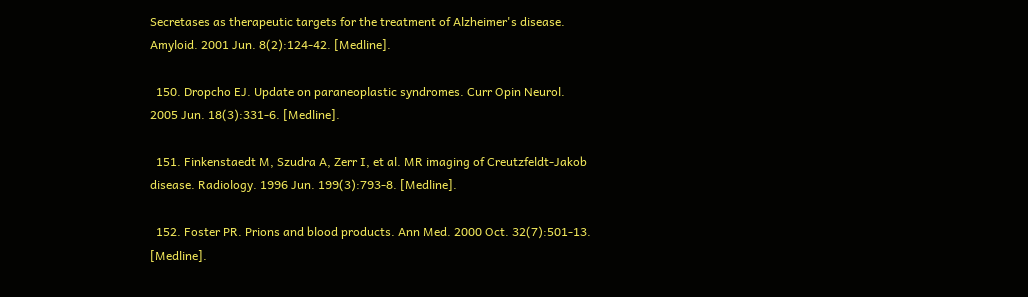Secretases as therapeutic targets for the treatment of Alzheimer's disease. Amyloid. 2001 Jun. 8(2):124-42. [Medline].

  150. Dropcho EJ. Update on paraneoplastic syndromes. Curr Opin Neurol. 2005 Jun. 18(3):331-6. [Medline].

  151. Finkenstaedt M, Szudra A, Zerr I, et al. MR imaging of Creutzfeldt-Jakob disease. Radiology. 1996 Jun. 199(3):793-8. [Medline].

  152. Foster PR. Prions and blood products. Ann Med. 2000 Oct. 32(7):501-13. [Medline].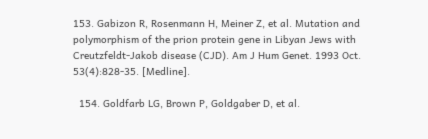153. Gabizon R, Rosenmann H, Meiner Z, et al. Mutation and polymorphism of the prion protein gene in Libyan Jews with Creutzfeldt-Jakob disease (CJD). Am J Hum Genet. 1993 Oct. 53(4):828-35. [Medline].

  154. Goldfarb LG, Brown P, Goldgaber D, et al.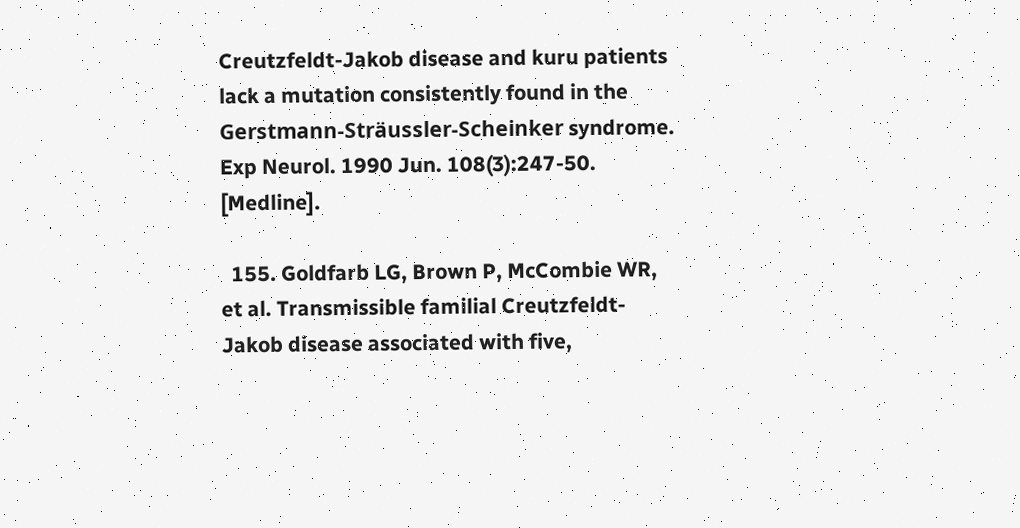Creutzfeldt-Jakob disease and kuru patients lack a mutation consistently found in the Gerstmann-Sträussler-Scheinker syndrome. Exp Neurol. 1990 Jun. 108(3):247-50. [Medline].

  155. Goldfarb LG, Brown P, McCombie WR, et al. Transmissible familial Creutzfeldt-Jakob disease associated with five,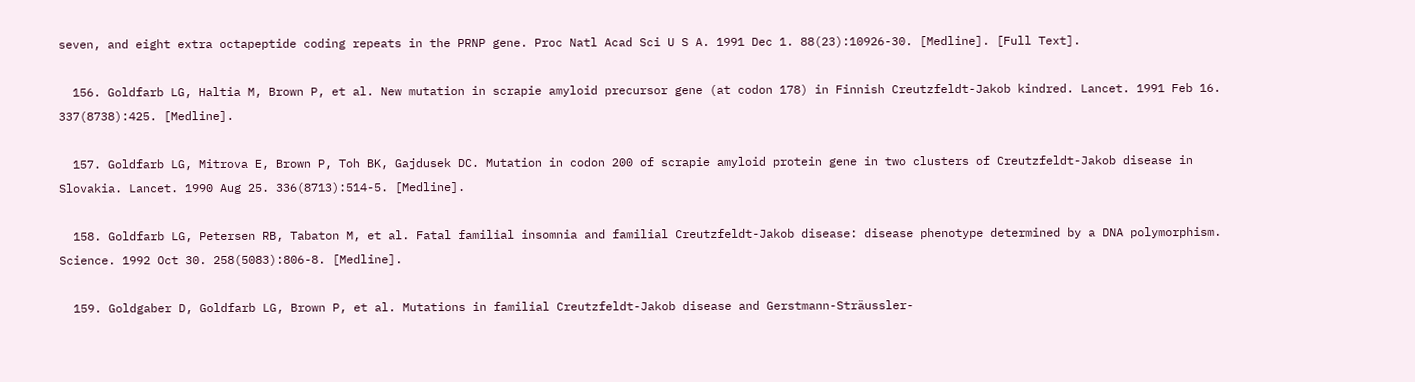seven, and eight extra octapeptide coding repeats in the PRNP gene. Proc Natl Acad Sci U S A. 1991 Dec 1. 88(23):10926-30. [Medline]. [Full Text].

  156. Goldfarb LG, Haltia M, Brown P, et al. New mutation in scrapie amyloid precursor gene (at codon 178) in Finnish Creutzfeldt-Jakob kindred. Lancet. 1991 Feb 16. 337(8738):425. [Medline].

  157. Goldfarb LG, Mitrova E, Brown P, Toh BK, Gajdusek DC. Mutation in codon 200 of scrapie amyloid protein gene in two clusters of Creutzfeldt-Jakob disease in Slovakia. Lancet. 1990 Aug 25. 336(8713):514-5. [Medline].

  158. Goldfarb LG, Petersen RB, Tabaton M, et al. Fatal familial insomnia and familial Creutzfeldt-Jakob disease: disease phenotype determined by a DNA polymorphism. Science. 1992 Oct 30. 258(5083):806-8. [Medline].

  159. Goldgaber D, Goldfarb LG, Brown P, et al. Mutations in familial Creutzfeldt-Jakob disease and Gerstmann-Sträussler-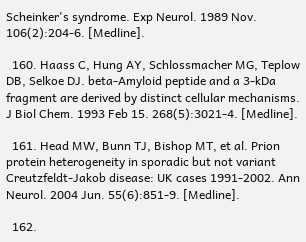Scheinker's syndrome. Exp Neurol. 1989 Nov. 106(2):204-6. [Medline].

  160. Haass C, Hung AY, Schlossmacher MG, Teplow DB, Selkoe DJ. beta-Amyloid peptide and a 3-kDa fragment are derived by distinct cellular mechanisms. J Biol Chem. 1993 Feb 15. 268(5):3021-4. [Medline].

  161. Head MW, Bunn TJ, Bishop MT, et al. Prion protein heterogeneity in sporadic but not variant Creutzfeldt-Jakob disease: UK cases 1991-2002. Ann Neurol. 2004 Jun. 55(6):851-9. [Medline].

  162.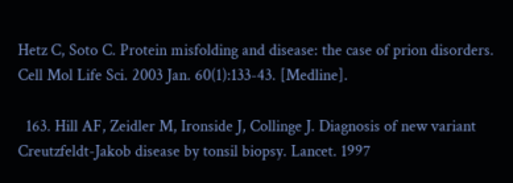Hetz C, Soto C. Protein misfolding and disease: the case of prion disorders. Cell Mol Life Sci. 2003 Jan. 60(1):133-43. [Medline].

  163. Hill AF, Zeidler M, Ironside J, Collinge J. Diagnosis of new variant Creutzfeldt-Jakob disease by tonsil biopsy. Lancet. 1997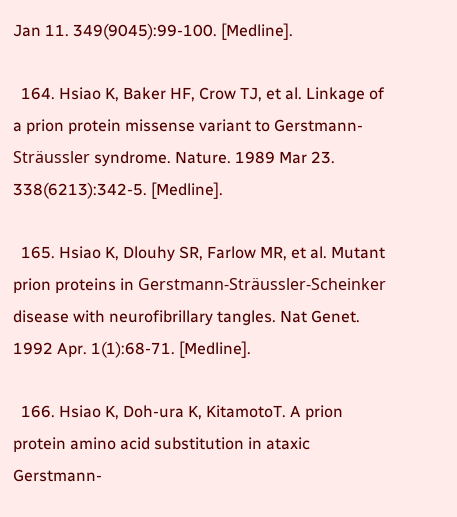Jan 11. 349(9045):99-100. [Medline].

  164. Hsiao K, Baker HF, Crow TJ, et al. Linkage of a prion protein missense variant to Gerstmann-Sträussler syndrome. Nature. 1989 Mar 23. 338(6213):342-5. [Medline].

  165. Hsiao K, Dlouhy SR, Farlow MR, et al. Mutant prion proteins in Gerstmann-Sträussler-Scheinker disease with neurofibrillary tangles. Nat Genet. 1992 Apr. 1(1):68-71. [Medline].

  166. Hsiao K, Doh-ura K, KitamotoT. A prion protein amino acid substitution in ataxic Gerstmann-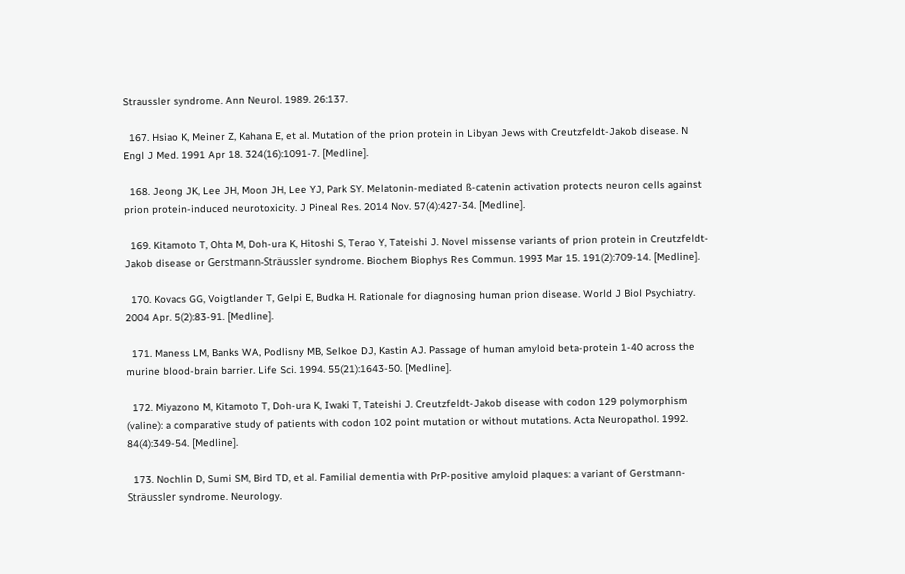Straussler syndrome. Ann Neurol. 1989. 26:137.

  167. Hsiao K, Meiner Z, Kahana E, et al. Mutation of the prion protein in Libyan Jews with Creutzfeldt-Jakob disease. N Engl J Med. 1991 Apr 18. 324(16):1091-7. [Medline].

  168. Jeong JK, Lee JH, Moon JH, Lee YJ, Park SY. Melatonin-mediated ß-catenin activation protects neuron cells against prion protein-induced neurotoxicity. J Pineal Res. 2014 Nov. 57(4):427-34. [Medline].

  169. Kitamoto T, Ohta M, Doh-ura K, Hitoshi S, Terao Y, Tateishi J. Novel missense variants of prion protein in Creutzfeldt-Jakob disease or Gerstmann-Sträussler syndrome. Biochem Biophys Res Commun. 1993 Mar 15. 191(2):709-14. [Medline].

  170. Kovacs GG, Voigtlander T, Gelpi E, Budka H. Rationale for diagnosing human prion disease. World J Biol Psychiatry. 2004 Apr. 5(2):83-91. [Medline].

  171. Maness LM, Banks WA, Podlisny MB, Selkoe DJ, Kastin AJ. Passage of human amyloid beta-protein 1-40 across the murine blood-brain barrier. Life Sci. 1994. 55(21):1643-50. [Medline].

  172. Miyazono M, Kitamoto T, Doh-ura K, Iwaki T, Tateishi J. Creutzfeldt-Jakob disease with codon 129 polymorphism (valine): a comparative study of patients with codon 102 point mutation or without mutations. Acta Neuropathol. 1992. 84(4):349-54. [Medline].

  173. Nochlin D, Sumi SM, Bird TD, et al. Familial dementia with PrP-positive amyloid plaques: a variant of Gerstmann-Sträussler syndrome. Neurology.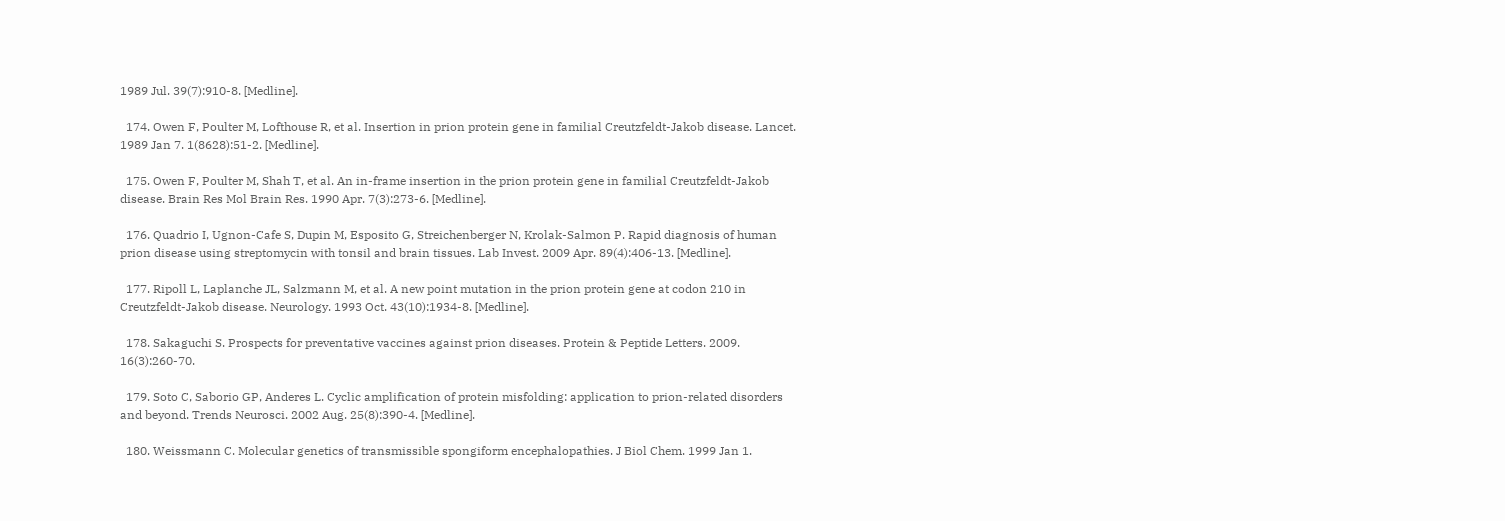1989 Jul. 39(7):910-8. [Medline].

  174. Owen F, Poulter M, Lofthouse R, et al. Insertion in prion protein gene in familial Creutzfeldt-Jakob disease. Lancet. 1989 Jan 7. 1(8628):51-2. [Medline].

  175. Owen F, Poulter M, Shah T, et al. An in-frame insertion in the prion protein gene in familial Creutzfeldt-Jakob disease. Brain Res Mol Brain Res. 1990 Apr. 7(3):273-6. [Medline].

  176. Quadrio I, Ugnon-Cafe S, Dupin M, Esposito G, Streichenberger N, Krolak-Salmon P. Rapid diagnosis of human prion disease using streptomycin with tonsil and brain tissues. Lab Invest. 2009 Apr. 89(4):406-13. [Medline].

  177. Ripoll L, Laplanche JL, Salzmann M, et al. A new point mutation in the prion protein gene at codon 210 in Creutzfeldt-Jakob disease. Neurology. 1993 Oct. 43(10):1934-8. [Medline].

  178. Sakaguchi S. Prospects for preventative vaccines against prion diseases. Protein & Peptide Letters. 2009. 16(3):260-70.

  179. Soto C, Saborio GP, Anderes L. Cyclic amplification of protein misfolding: application to prion-related disorders and beyond. Trends Neurosci. 2002 Aug. 25(8):390-4. [Medline].

  180. Weissmann C. Molecular genetics of transmissible spongiform encephalopathies. J Biol Chem. 1999 Jan 1.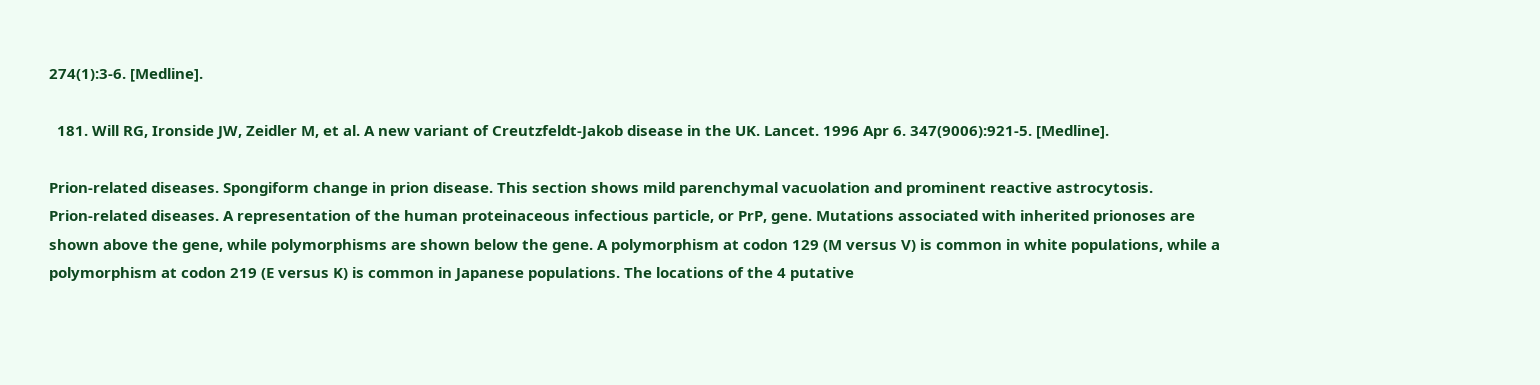274(1):3-6. [Medline].

  181. Will RG, Ironside JW, Zeidler M, et al. A new variant of Creutzfeldt-Jakob disease in the UK. Lancet. 1996 Apr 6. 347(9006):921-5. [Medline].

Prion-related diseases. Spongiform change in prion disease. This section shows mild parenchymal vacuolation and prominent reactive astrocytosis.
Prion-related diseases. A representation of the human proteinaceous infectious particle, or PrP, gene. Mutations associated with inherited prionoses are shown above the gene, while polymorphisms are shown below the gene. A polymorphism at codon 129 (M versus V) is common in white populations, while a polymorphism at codon 219 (E versus K) is common in Japanese populations. The locations of the 4 putative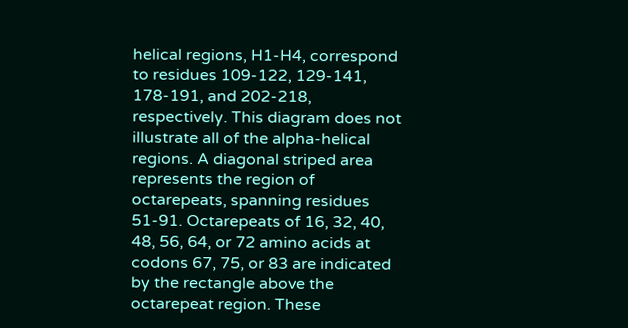helical regions, H1-H4, correspond to residues 109-122, 129-141, 178-191, and 202-218, respectively. This diagram does not illustrate all of the alpha-helical regions. A diagonal striped area represents the region of octarepeats, spanning residues 51-91. Octarepeats of 16, 32, 40, 48, 56, 64, or 72 amino acids at codons 67, 75, or 83 are indicated by the rectangle above the octarepeat region. These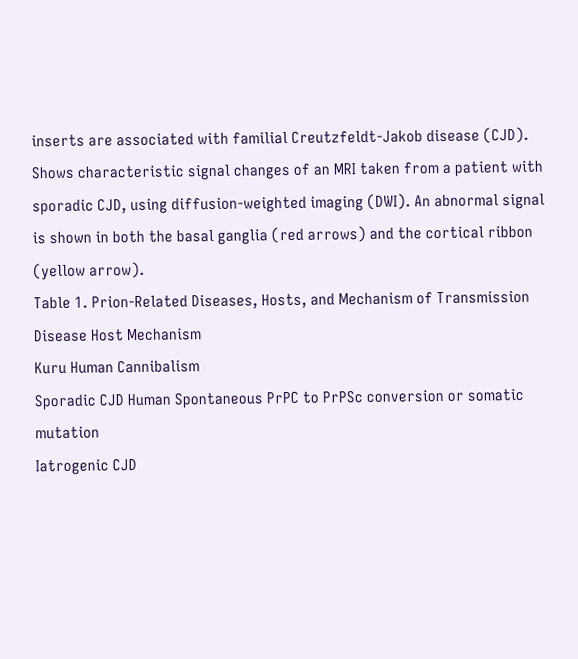inserts are associated with familial Creutzfeldt-Jakob disease (CJD).
Shows characteristic signal changes of an MRI taken from a patient with sporadic CJD, using diffusion-weighted imaging (DWI). An abnormal signal is shown in both the basal ganglia (red arrows) and the cortical ribbon (yellow arrow).
Table 1. Prion-Related Diseases, Hosts, and Mechanism of Transmission
Disease Host Mechanism
Kuru Human Cannibalism
Sporadic CJD Human Spontaneous PrPC to PrPSc conversion or somatic mutation
Iatrogenic CJD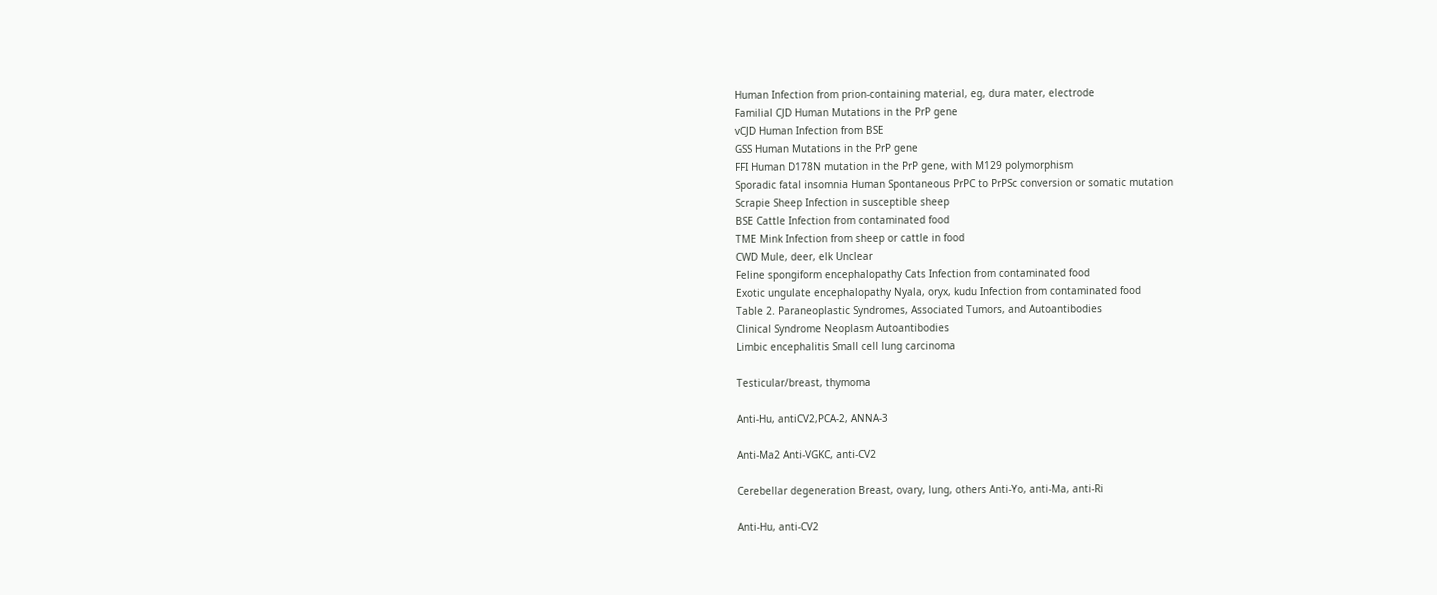Human Infection from prion-containing material, eg, dura mater, electrode
Familial CJD Human Mutations in the PrP gene
vCJD Human Infection from BSE
GSS Human Mutations in the PrP gene
FFI Human D178N mutation in the PrP gene, with M129 polymorphism
Sporadic fatal insomnia Human Spontaneous PrPC to PrPSc conversion or somatic mutation
Scrapie Sheep Infection in susceptible sheep
BSE Cattle Infection from contaminated food
TME Mink Infection from sheep or cattle in food
CWD Mule, deer, elk Unclear
Feline spongiform encephalopathy Cats Infection from contaminated food
Exotic ungulate encephalopathy Nyala, oryx, kudu Infection from contaminated food
Table 2. Paraneoplastic Syndromes, Associated Tumors, and Autoantibodies
Clinical Syndrome Neoplasm Autoantibodies
Limbic encephalitis Small cell lung carcinoma

Testicular/breast, thymoma

Anti-Hu, antiCV2,PCA-2, ANNA-3

Anti-Ma2 Anti-VGKC, anti-CV2

Cerebellar degeneration Breast, ovary, lung, others Anti-Yo, anti-Ma, anti-Ri

Anti-Hu, anti-CV2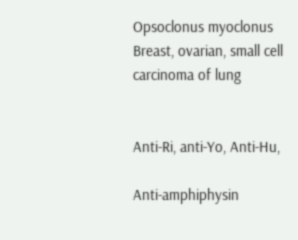Opsoclonus myoclonus Breast, ovarian, small cell carcinoma of lung


Anti-Ri, anti-Yo, Anti-Hu,

Anti-amphiphysin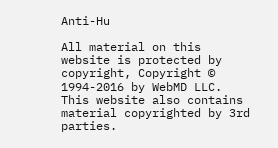Anti-Hu

All material on this website is protected by copyright, Copyright © 1994-2016 by WebMD LLC. This website also contains material copyrighted by 3rd parties.